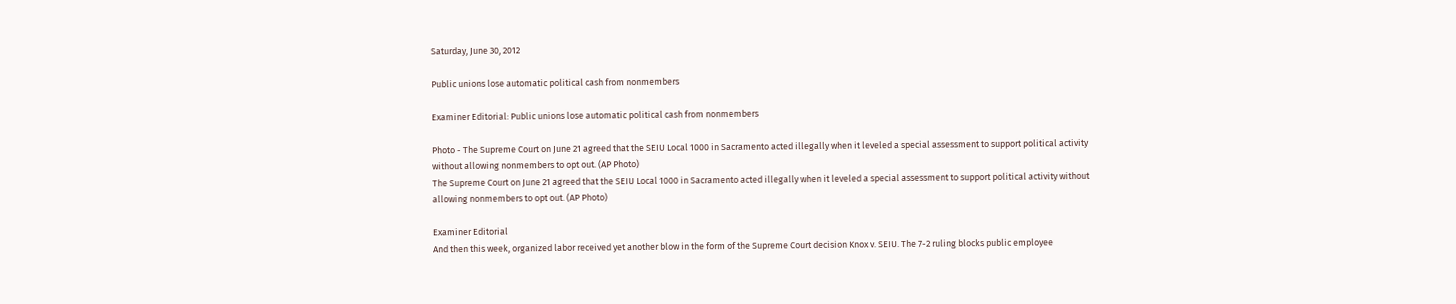Saturday, June 30, 2012

Public unions lose automatic political cash from nonmembers

Examiner Editorial: Public unions lose automatic political cash from nonmembers

Photo - The Supreme Court on June 21 agreed that the SEIU Local 1000 in Sacramento acted illegally when it leveled a special assessment to support political activity without allowing nonmembers to opt out. (AP Photo)
The Supreme Court on June 21 agreed that the SEIU Local 1000 in Sacramento acted illegally when it leveled a special assessment to support political activity without allowing nonmembers to opt out. (AP Photo)

Examiner Editorial
And then this week, organized labor received yet another blow in the form of the Supreme Court decision Knox v. SEIU. The 7-2 ruling blocks public employee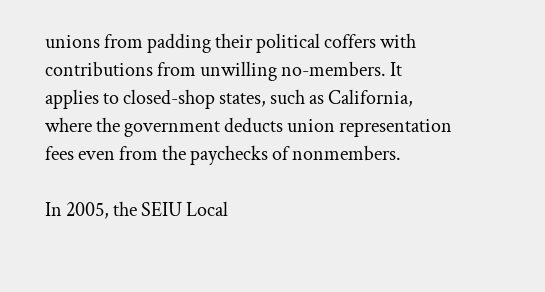unions from padding their political coffers with contributions from unwilling no-members. It applies to closed-shop states, such as California, where the government deducts union representation fees even from the paychecks of nonmembers.

In 2005, the SEIU Local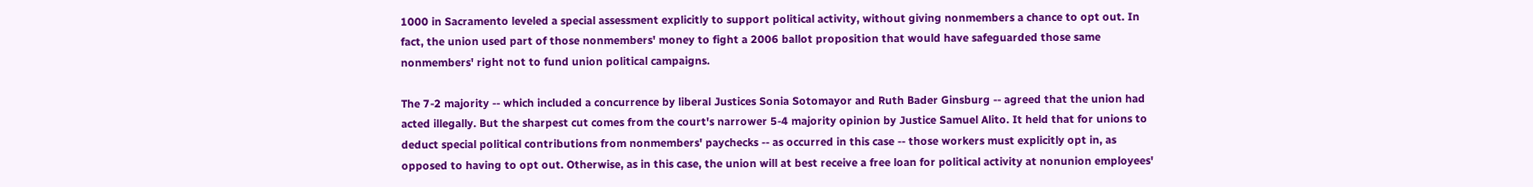1000 in Sacramento leveled a special assessment explicitly to support political activity, without giving nonmembers a chance to opt out. In fact, the union used part of those nonmembers' money to fight a 2006 ballot proposition that would have safeguarded those same nonmembers' right not to fund union political campaigns.

The 7-2 majority -- which included a concurrence by liberal Justices Sonia Sotomayor and Ruth Bader Ginsburg -- agreed that the union had acted illegally. But the sharpest cut comes from the court's narrower 5-4 majority opinion by Justice Samuel Alito. It held that for unions to deduct special political contributions from nonmembers' paychecks -- as occurred in this case -- those workers must explicitly opt in, as opposed to having to opt out. Otherwise, as in this case, the union will at best receive a free loan for political activity at nonunion employees'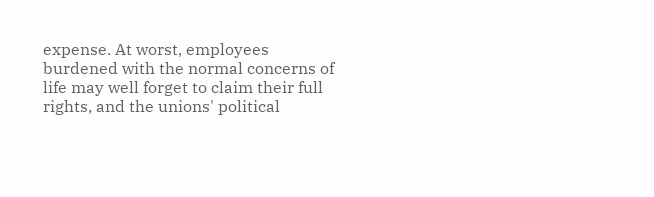expense. At worst, employees burdened with the normal concerns of life may well forget to claim their full rights, and the unions' political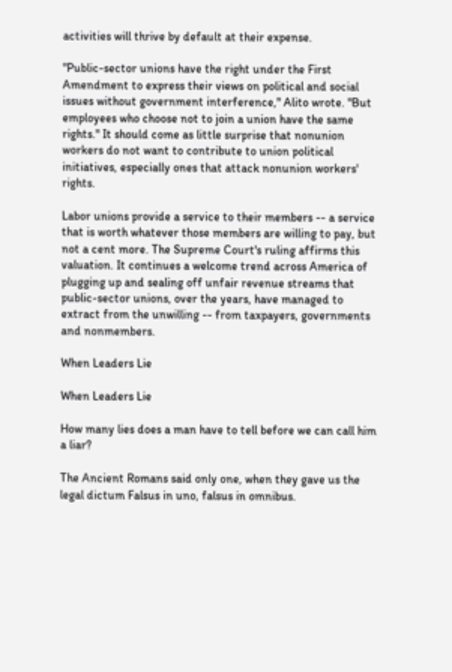activities will thrive by default at their expense.

"Public-sector unions have the right under the First Amendment to express their views on political and social issues without government interference," Alito wrote. "But employees who choose not to join a union have the same rights." It should come as little surprise that nonunion workers do not want to contribute to union political initiatives, especially ones that attack nonunion workers' rights.

Labor unions provide a service to their members -- a service that is worth whatever those members are willing to pay, but not a cent more. The Supreme Court's ruling affirms this valuation. It continues a welcome trend across America of plugging up and sealing off unfair revenue streams that public-sector unions, over the years, have managed to extract from the unwilling -- from taxpayers, governments and nonmembers.

When Leaders Lie

When Leaders Lie

How many lies does a man have to tell before we can call him a liar?

The Ancient Romans said only one, when they gave us the legal dictum Falsus in uno, falsus in omnibus.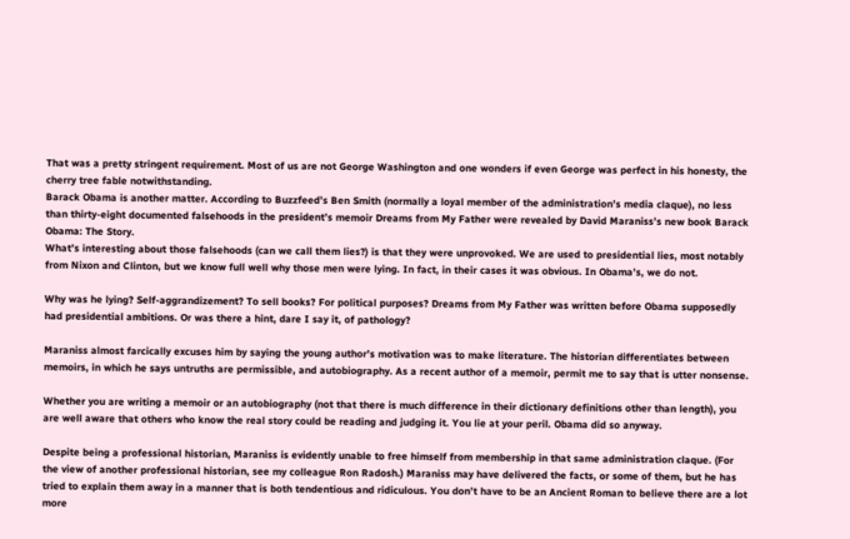That was a pretty stringent requirement. Most of us are not George Washington and one wonders if even George was perfect in his honesty, the cherry tree fable notwithstanding.
Barack Obama is another matter. According to Buzzfeed’s Ben Smith (normally a loyal member of the administration’s media claque), no less than thirty-eight documented falsehoods in the president’s memoir Dreams from My Father were revealed by David Maraniss’s new book Barack Obama: The Story.
What’s interesting about those falsehoods (can we call them lies?) is that they were unprovoked. We are used to presidential lies, most notably from Nixon and Clinton, but we know full well why those men were lying. In fact, in their cases it was obvious. In Obama’s, we do not.

Why was he lying? Self-aggrandizement? To sell books? For political purposes? Dreams from My Father was written before Obama supposedly had presidential ambitions. Or was there a hint, dare I say it, of pathology?

Maraniss almost farcically excuses him by saying the young author’s motivation was to make literature. The historian differentiates between memoirs, in which he says untruths are permissible, and autobiography. As a recent author of a memoir, permit me to say that is utter nonsense.

Whether you are writing a memoir or an autobiography (not that there is much difference in their dictionary definitions other than length), you are well aware that others who know the real story could be reading and judging it. You lie at your peril. Obama did so anyway.

Despite being a professional historian, Maraniss is evidently unable to free himself from membership in that same administration claque. (For the view of another professional historian, see my colleague Ron Radosh.) Maraniss may have delivered the facts, or some of them, but he has tried to explain them away in a manner that is both tendentious and ridiculous. You don’t have to be an Ancient Roman to believe there are a lot more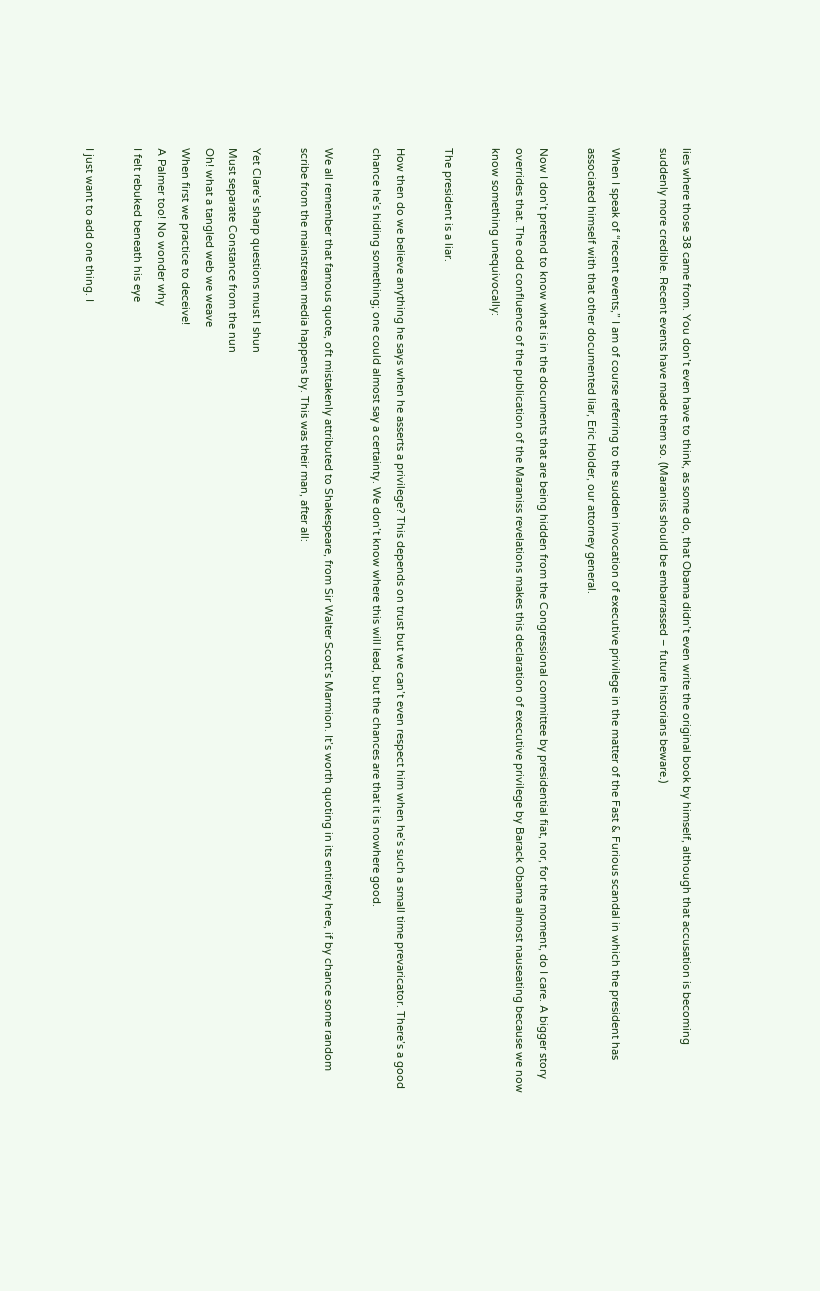lies where those 38 came from. You don’t even have to think, as some do, that Obama didn’t even write the original book by himself, although that accusation is becoming suddenly more credible. Recent events have made them so. (Maraniss should be embarrassed – future historians beware.)

When I speak of “recent events,” I am of course referring to the sudden invocation of executive privilege in the matter of the Fast & Furious scandal in which the president has associated himself with that other documented liar, Eric Holder, our attorney general.

Now I don’t pretend to know what is in the documents that are being hidden from the Congressional committee by presidential fiat, nor, for the moment, do I care. A bigger story overrides that. The odd confluence of the publication of the Maraniss revelations makes this declaration of executive privilege by Barack Obama almost nauseating because we now know something unequivocally:

The president is a liar.

How then do we believe anything he says when he asserts a privilege? This depends on trust but we can’t even respect him when he’s such a small time prevaricator. There’s a good chance he’s hiding something; one could almost say a certainty. We don’t know where this will lead, but the chances are that it is nowhere good.

We all remember that famous quote, oft mistakenly attributed to Shakespeare, from Sir Walter Scott’s Marmion. It’s worth quoting in its entirety here, if by chance some random scribe from the mainstream media happens by. This was their man, after all:

Yet Clare’s sharp questions must I shun
Must separate Constance from the nun
Oh! what a tangled web we weave
When first we practice to deceive!
A Palmer too! No wonder why
I felt rebuked beneath his eye

I just want to add one thing. I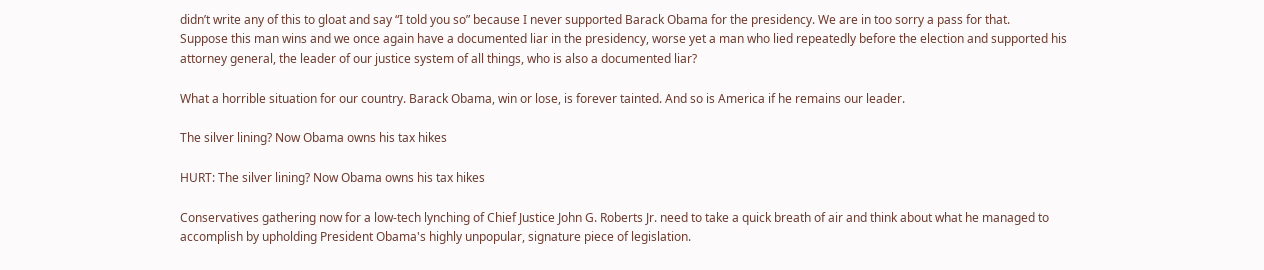didn’t write any of this to gloat and say “I told you so” because I never supported Barack Obama for the presidency. We are in too sorry a pass for that.
Suppose this man wins and we once again have a documented liar in the presidency, worse yet a man who lied repeatedly before the election and supported his attorney general, the leader of our justice system of all things, who is also a documented liar?

What a horrible situation for our country. Barack Obama, win or lose, is forever tainted. And so is America if he remains our leader.

The silver lining? Now Obama owns his tax hikes

HURT: The silver lining? Now Obama owns his tax hikes

Conservatives gathering now for a low-tech lynching of Chief Justice John G. Roberts Jr. need to take a quick breath of air and think about what he managed to accomplish by upholding President Obama's highly unpopular, signature piece of legislation.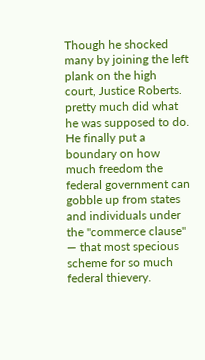Though he shocked many by joining the left plank on the high court, Justice Roberts. pretty much did what he was supposed to do. He finally put a boundary on how much freedom the federal government can gobble up from states and individuals under the "commerce clause" — that most specious scheme for so much federal thievery.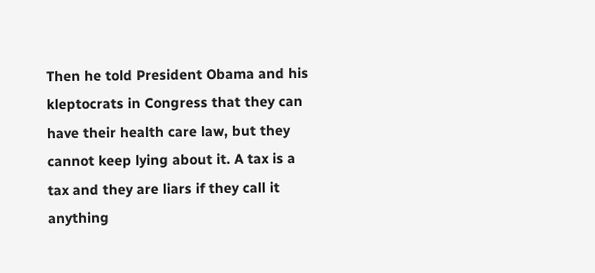Then he told President Obama and his kleptocrats in Congress that they can have their health care law, but they cannot keep lying about it. A tax is a tax and they are liars if they call it anything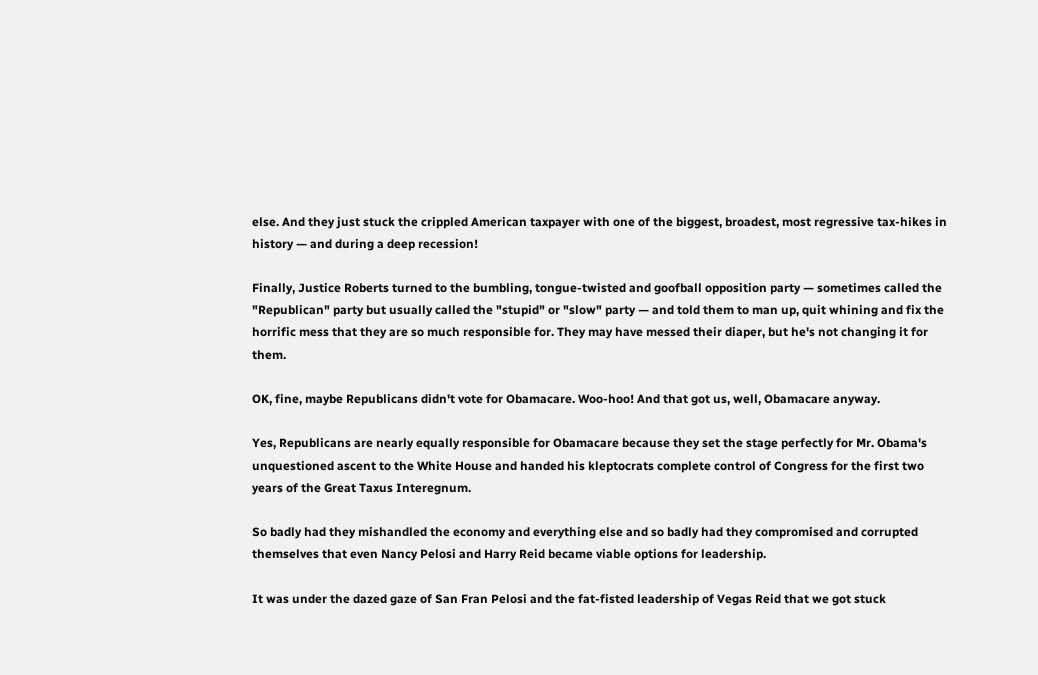else. And they just stuck the crippled American taxpayer with one of the biggest, broadest, most regressive tax-hikes in history — and during a deep recession!

Finally, Justice Roberts turned to the bumbling, tongue-twisted and goofball opposition party — sometimes called the "Republican" party but usually called the "stupid" or "slow" party — and told them to man up, quit whining and fix the horrific mess that they are so much responsible for. They may have messed their diaper, but he's not changing it for them.

OK, fine, maybe Republicans didn't vote for Obamacare. Woo-hoo! And that got us, well, Obamacare anyway.

Yes, Republicans are nearly equally responsible for Obamacare because they set the stage perfectly for Mr. Obama's unquestioned ascent to the White House and handed his kleptocrats complete control of Congress for the first two years of the Great Taxus Interegnum.

So badly had they mishandled the economy and everything else and so badly had they compromised and corrupted themselves that even Nancy Pelosi and Harry Reid became viable options for leadership.

It was under the dazed gaze of San Fran Pelosi and the fat-fisted leadership of Vegas Reid that we got stuck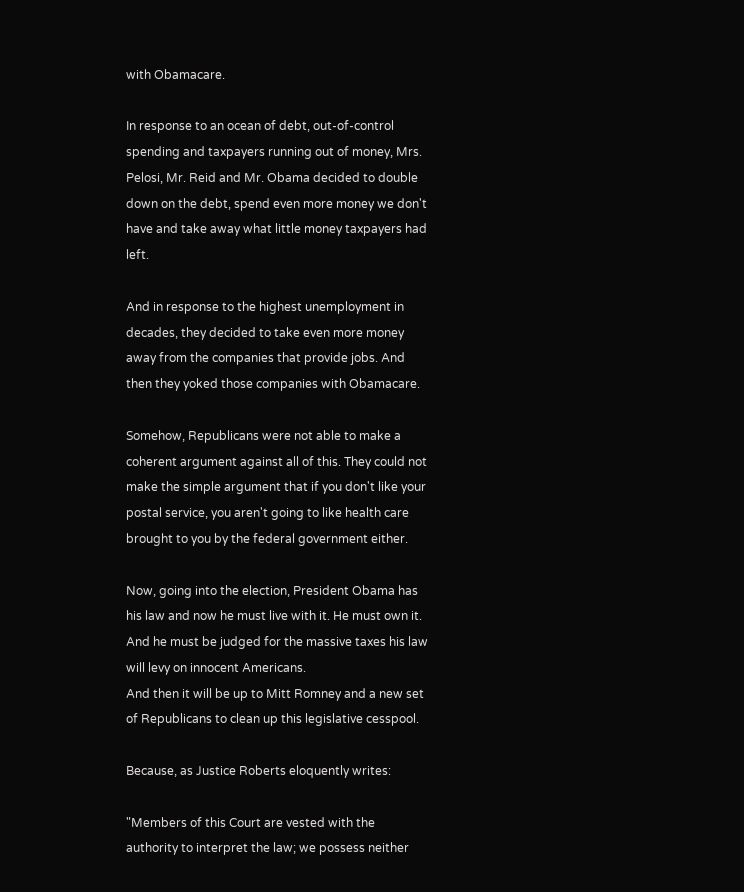with Obamacare.

In response to an ocean of debt, out-of-control spending and taxpayers running out of money, Mrs. Pelosi, Mr. Reid and Mr. Obama decided to double down on the debt, spend even more money we don't have and take away what little money taxpayers had left.

And in response to the highest unemployment in decades, they decided to take even more money away from the companies that provide jobs. And then they yoked those companies with Obamacare.

Somehow, Republicans were not able to make a coherent argument against all of this. They could not make the simple argument that if you don't like your postal service, you aren't going to like health care brought to you by the federal government either.

Now, going into the election, President Obama has his law and now he must live with it. He must own it. And he must be judged for the massive taxes his law will levy on innocent Americans.
And then it will be up to Mitt Romney and a new set of Republicans to clean up this legislative cesspool.

Because, as Justice Roberts eloquently writes:

"Members of this Court are vested with the authority to interpret the law; we possess neither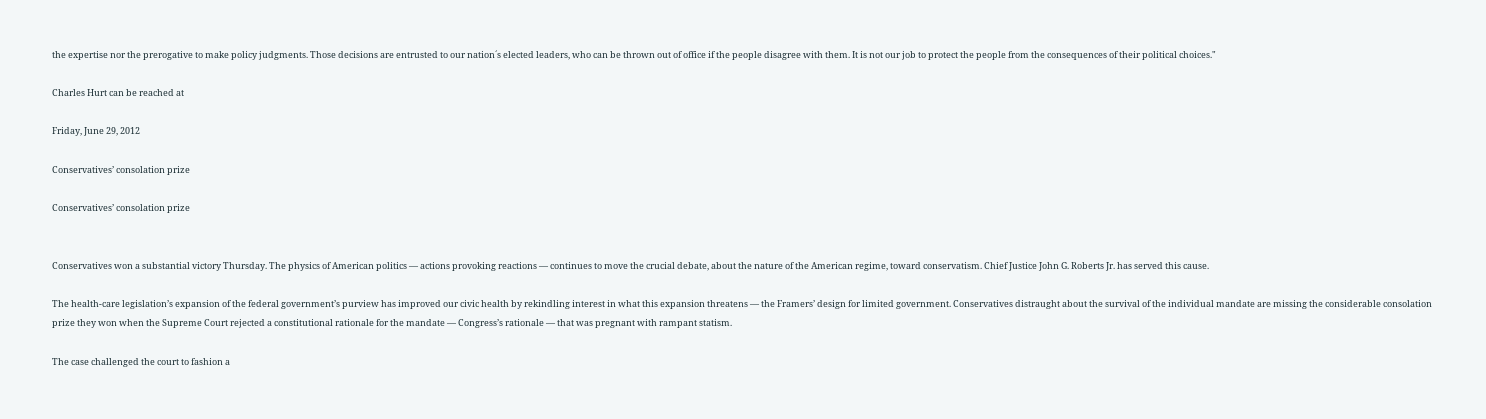the expertise nor the prerogative to make policy judgments. Those decisions are entrusted to our nation´s elected leaders, who can be thrown out of office if the people disagree with them. It is not our job to protect the people from the consequences of their political choices."

Charles Hurt can be reached at

Friday, June 29, 2012

Conservatives’ consolation prize

Conservatives’ consolation prize


Conservatives won a substantial victory Thursday. The physics of American politics — actions provoking reactions — continues to move the crucial debate, about the nature of the American regime, toward conservatism. Chief Justice John G. Roberts Jr. has served this cause.

The health-care legislation’s expansion of the federal government’s purview has improved our civic health by rekindling interest in what this expansion threatens — the Framers’ design for limited government. Conservatives distraught about the survival of the individual mandate are missing the considerable consolation prize they won when the Supreme Court rejected a constitutional rationale for the mandate — Congress’s rationale — that was pregnant with rampant statism.

The case challenged the court to fashion a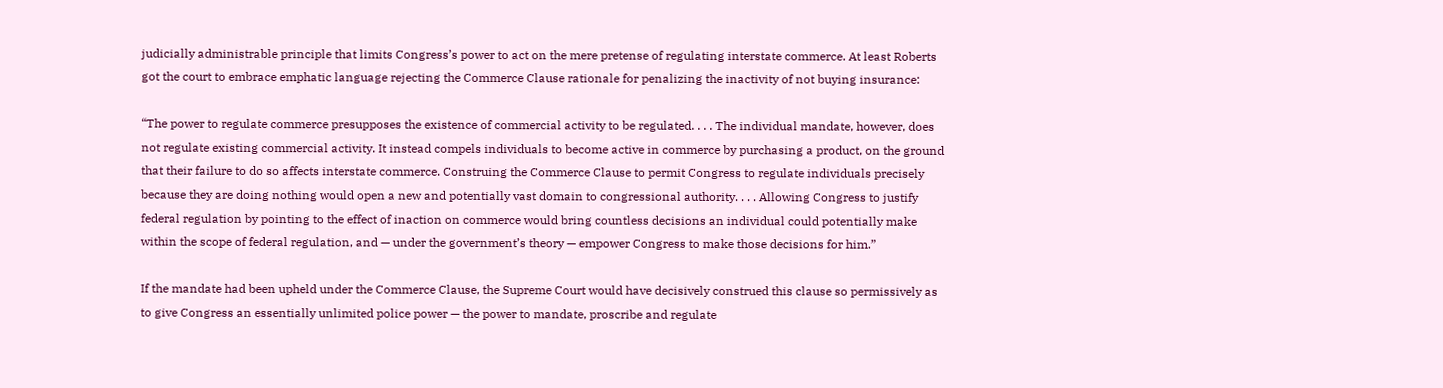judicially administrable principle that limits Congress’s power to act on the mere pretense of regulating interstate commerce. At least Roberts got the court to embrace emphatic language rejecting the Commerce Clause rationale for penalizing the inactivity of not buying insurance:

“The power to regulate commerce presupposes the existence of commercial activity to be regulated. . . . The individual mandate, however, does not regulate existing commercial activity. It instead compels individuals to become active in commerce by purchasing a product, on the ground that their failure to do so affects interstate commerce. Construing the Commerce Clause to permit Congress to regulate individuals precisely because they are doing nothing would open a new and potentially vast domain to congressional authority. . . . Allowing Congress to justify federal regulation by pointing to the effect of inaction on commerce would bring countless decisions an individual could potentially make within the scope of federal regulation, and — under the government’s theory — empower Congress to make those decisions for him.”

If the mandate had been upheld under the Commerce Clause, the Supreme Court would have decisively construed this clause so permissively as to give Congress an essentially unlimited police power — the power to mandate, proscribe and regulate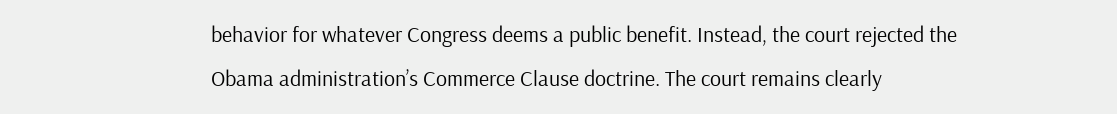behavior for whatever Congress deems a public benefit. Instead, the court rejected the Obama administration’s Commerce Clause doctrine. The court remains clearly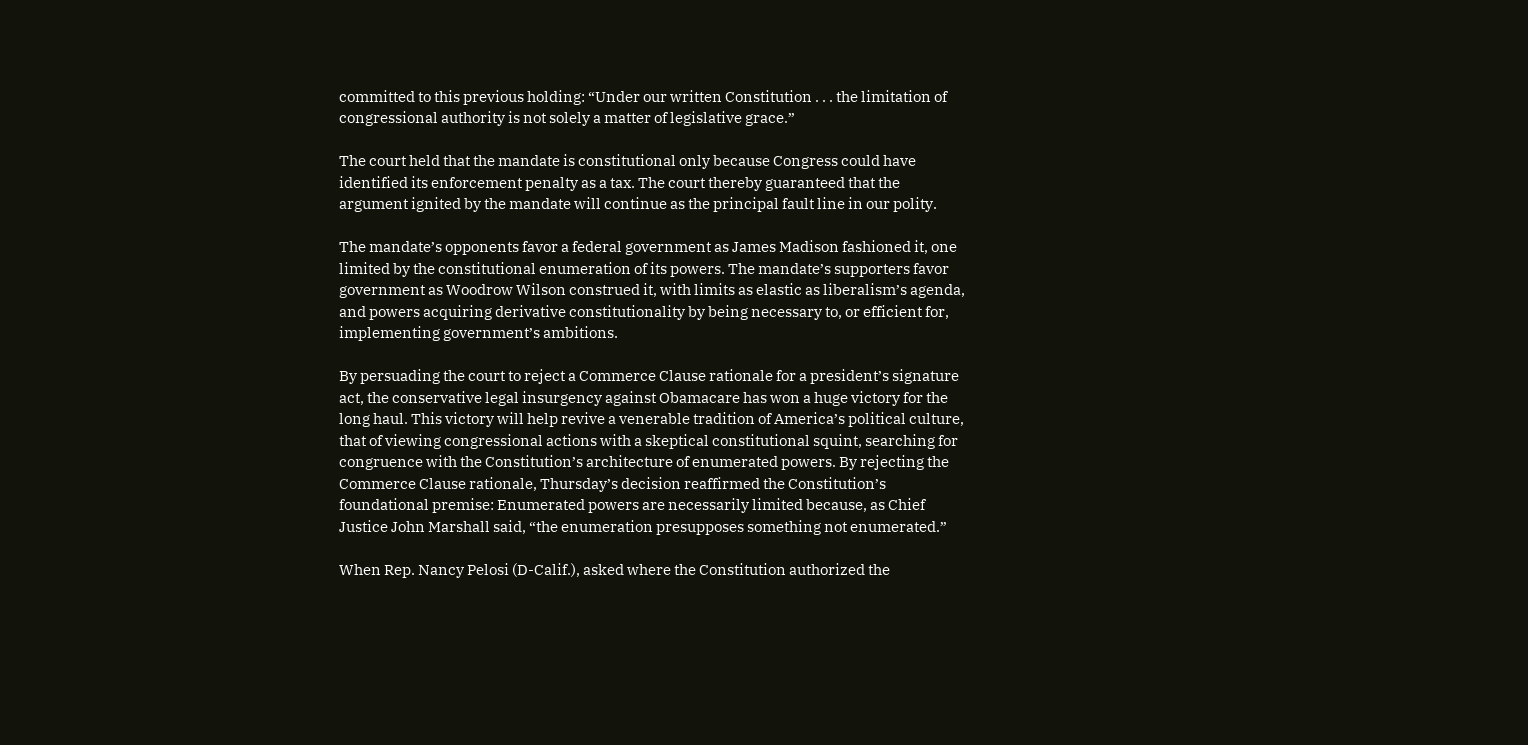committed to this previous holding: “Under our written Constitution . . . the limitation of congressional authority is not solely a matter of legislative grace.”

The court held that the mandate is constitutional only because Congress could have identified its enforcement penalty as a tax. The court thereby guaranteed that the argument ignited by the mandate will continue as the principal fault line in our polity.

The mandate’s opponents favor a federal government as James Madison fashioned it, one limited by the constitutional enumeration of its powers. The mandate’s supporters favor government as Woodrow Wilson construed it, with limits as elastic as liberalism’s agenda, and powers acquiring derivative constitutionality by being necessary to, or efficient for, implementing government’s ambitions.

By persuading the court to reject a Commerce Clause rationale for a president’s signature act, the conservative legal insurgency against Obamacare has won a huge victory for the long haul. This victory will help revive a venerable tradition of America’s political culture, that of viewing congressional actions with a skeptical constitutional squint, searching for congruence with the Constitution’s architecture of enumerated powers. By rejecting the Commerce Clause rationale, Thursday’s decision reaffirmed the Constitution’s foundational premise: Enumerated powers are necessarily limited because, as Chief Justice John Marshall said, “the enumeration presupposes something not enumerated.”

When Rep. Nancy Pelosi (D-Calif.), asked where the Constitution authorized the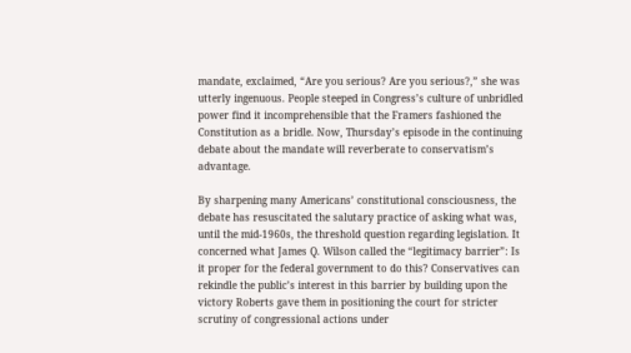mandate, exclaimed, “Are you serious? Are you serious?,” she was utterly ingenuous. People steeped in Congress’s culture of unbridled power find it incomprehensible that the Framers fashioned the Constitution as a bridle. Now, Thursday’s episode in the continuing debate about the mandate will reverberate to conservatism’s advantage.

By sharpening many Americans’ constitutional consciousness, the debate has resuscitated the salutary practice of asking what was, until the mid-1960s, the threshold question regarding legislation. It concerned what James Q. Wilson called the “legitimacy barrier”: Is it proper for the federal government to do this? Conservatives can rekindle the public’s interest in this barrier by building upon the victory Roberts gave them in positioning the court for stricter scrutiny of congressional actions under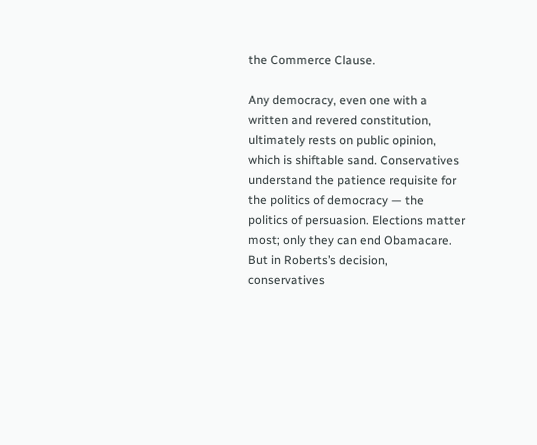the Commerce Clause.

Any democracy, even one with a written and revered constitution, ultimately rests on public opinion, which is shiftable sand. Conservatives understand the patience requisite for the politics of democracy — the politics of persuasion. Elections matter most; only they can end Obamacare. But in Roberts’s decision, conservatives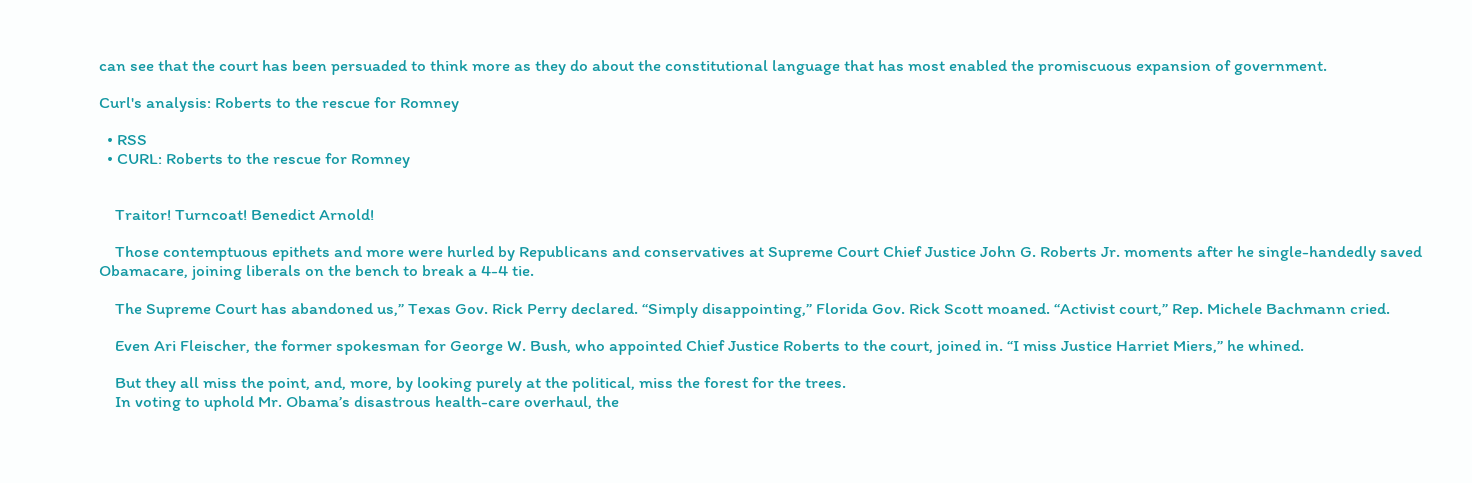can see that the court has been persuaded to think more as they do about the constitutional language that has most enabled the promiscuous expansion of government.

Curl's analysis: Roberts to the rescue for Romney

  • RSS
  • CURL: Roberts to the rescue for Romney


    Traitor! Turncoat! Benedict Arnold!

    Those contemptuous epithets and more were hurled by Republicans and conservatives at Supreme Court Chief Justice John G. Roberts Jr. moments after he single-handedly saved Obamacare, joining liberals on the bench to break a 4-4 tie.

    The Supreme Court has abandoned us,” Texas Gov. Rick Perry declared. “Simply disappointing,” Florida Gov. Rick Scott moaned. “Activist court,” Rep. Michele Bachmann cried.

    Even Ari Fleischer, the former spokesman for George W. Bush, who appointed Chief Justice Roberts to the court, joined in. “I miss Justice Harriet Miers,” he whined.

    But they all miss the point, and, more, by looking purely at the political, miss the forest for the trees.
    In voting to uphold Mr. Obama’s disastrous health-care overhaul, the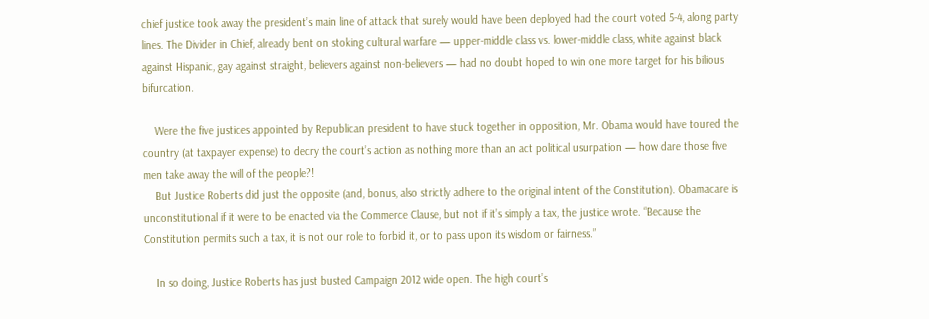chief justice took away the president’s main line of attack that surely would have been deployed had the court voted 5-4, along party lines. The Divider in Chief, already bent on stoking cultural warfare — upper-middle class vs. lower-middle class, white against black against Hispanic, gay against straight, believers against non-believers — had no doubt hoped to win one more target for his bilious bifurcation.

    Were the five justices appointed by Republican president to have stuck together in opposition, Mr. Obama would have toured the country (at taxpayer expense) to decry the court’s action as nothing more than an act political usurpation — how dare those five men take away the will of the people?!
    But Justice Roberts did just the opposite (and, bonus, also strictly adhere to the original intent of the Constitution). Obamacare is unconstitutional if it were to be enacted via the Commerce Clause, but not if it’s simply a tax, the justice wrote. “Because the Constitution permits such a tax, it is not our role to forbid it, or to pass upon its wisdom or fairness.”

    In so doing, Justice Roberts has just busted Campaign 2012 wide open. The high court’s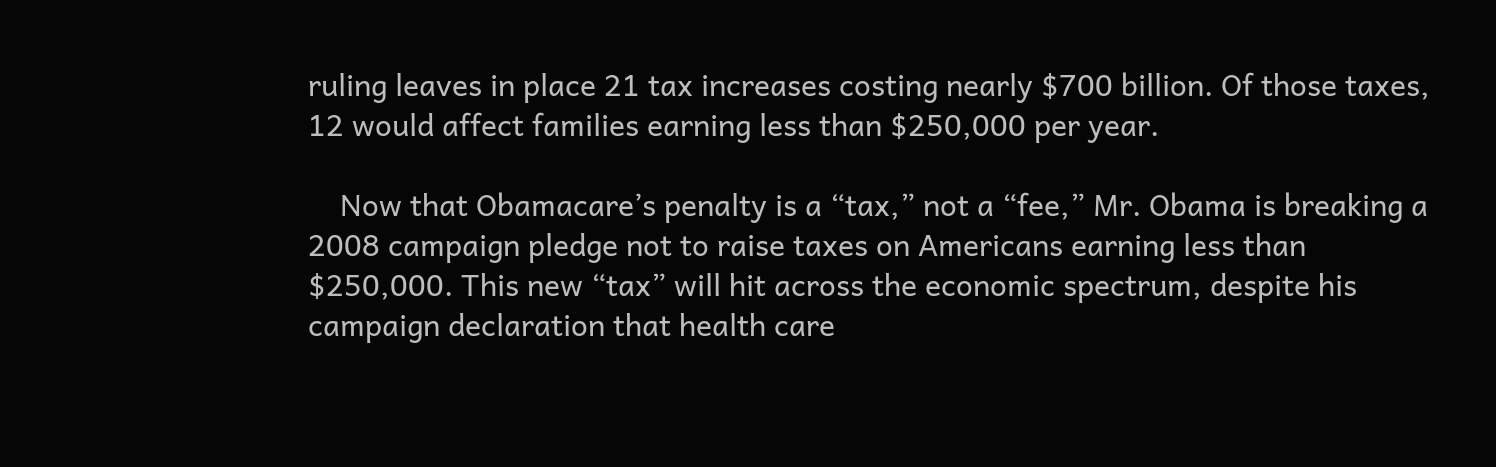ruling leaves in place 21 tax increases costing nearly $700 billion. Of those taxes, 12 would affect families earning less than $250,000 per year.

    Now that Obamacare’s penalty is a “tax,” not a “fee,” Mr. Obama is breaking a 2008 campaign pledge not to raise taxes on Americans earning less than $250,000. This new “tax” will hit across the economic spectrum, despite his campaign declaration that health care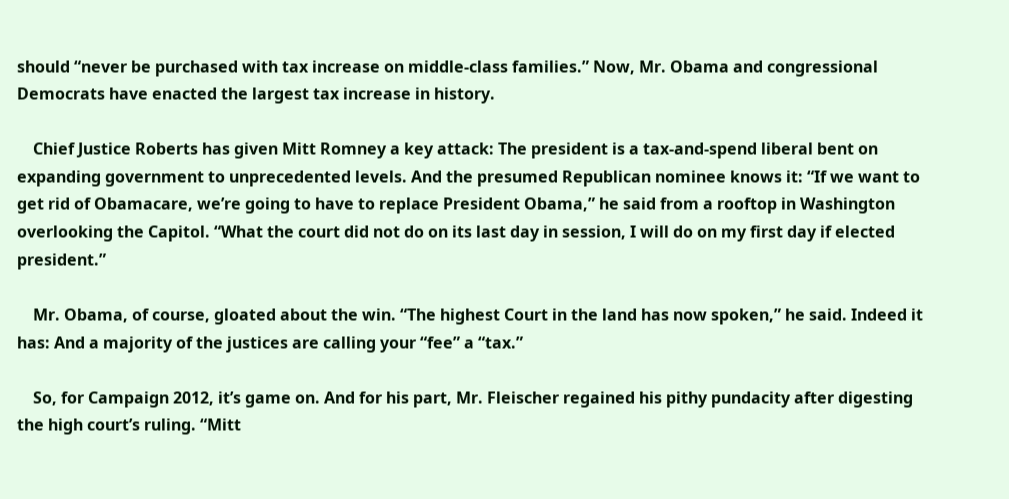should “never be purchased with tax increase on middle-class families.” Now, Mr. Obama and congressional Democrats have enacted the largest tax increase in history.

    Chief Justice Roberts has given Mitt Romney a key attack: The president is a tax-and-spend liberal bent on expanding government to unprecedented levels. And the presumed Republican nominee knows it: “If we want to get rid of Obamacare, we’re going to have to replace President Obama,” he said from a rooftop in Washington overlooking the Capitol. “What the court did not do on its last day in session, I will do on my first day if elected president.”

    Mr. Obama, of course, gloated about the win. “The highest Court in the land has now spoken,” he said. Indeed it has: And a majority of the justices are calling your “fee” a “tax.”

    So, for Campaign 2012, it’s game on. And for his part, Mr. Fleischer regained his pithy pundacity after digesting the high court’s ruling. “Mitt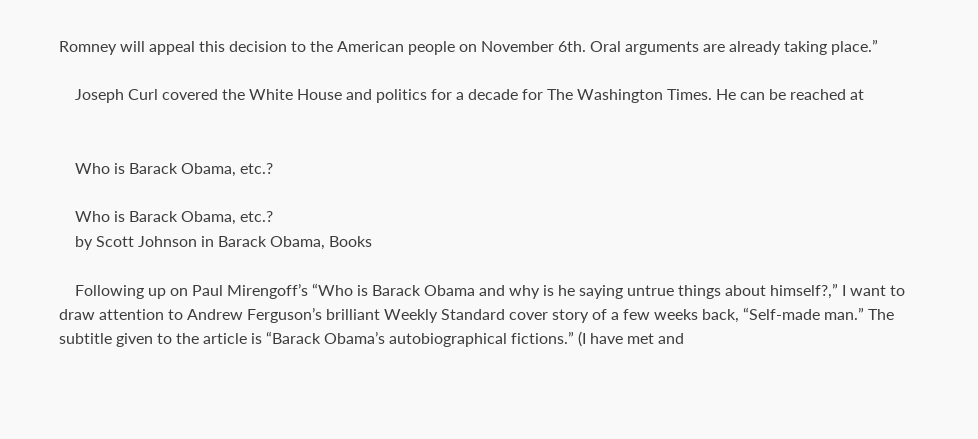Romney will appeal this decision to the American people on November 6th. Oral arguments are already taking place.”

    Joseph Curl covered the White House and politics for a decade for The Washington Times. He can be reached at


    Who is Barack Obama, etc.?

    Who is Barack Obama, etc.?
    by Scott Johnson in Barack Obama, Books

    Following up on Paul Mirengoff’s “Who is Barack Obama and why is he saying untrue things about himself?,” I want to draw attention to Andrew Ferguson’s brilliant Weekly Standard cover story of a few weeks back, “Self-made man.” The subtitle given to the article is “Barack Obama’s autobiographical fictions.” (I have met and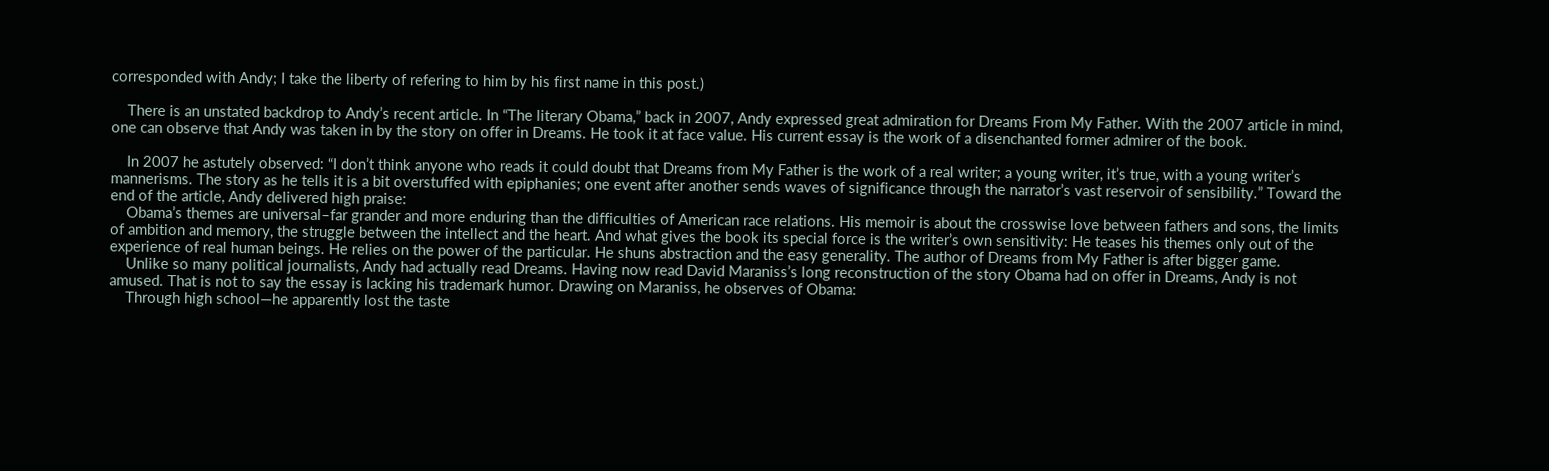corresponded with Andy; I take the liberty of refering to him by his first name in this post.)

    There is an unstated backdrop to Andy’s recent article. In “The literary Obama,” back in 2007, Andy expressed great admiration for Dreams From My Father. With the 2007 article in mind, one can observe that Andy was taken in by the story on offer in Dreams. He took it at face value. His current essay is the work of a disenchanted former admirer of the book.

    In 2007 he astutely observed: “I don’t think anyone who reads it could doubt that Dreams from My Father is the work of a real writer; a young writer, it’s true, with a young writer’s mannerisms. The story as he tells it is a bit overstuffed with epiphanies; one event after another sends waves of significance through the narrator’s vast reservoir of sensibility.” Toward the end of the article, Andy delivered high praise:
    Obama’s themes are universal–far grander and more enduring than the difficulties of American race relations. His memoir is about the crosswise love between fathers and sons, the limits of ambition and memory, the struggle between the intellect and the heart. And what gives the book its special force is the writer’s own sensitivity: He teases his themes only out of the experience of real human beings. He relies on the power of the particular. He shuns abstraction and the easy generality. The author of Dreams from My Father is after bigger game.
    Unlike so many political journalists, Andy had actually read Dreams. Having now read David Maraniss’s long reconstruction of the story Obama had on offer in Dreams, Andy is not amused. That is not to say the essay is lacking his trademark humor. Drawing on Maraniss, he observes of Obama:
    Through high school—he apparently lost the taste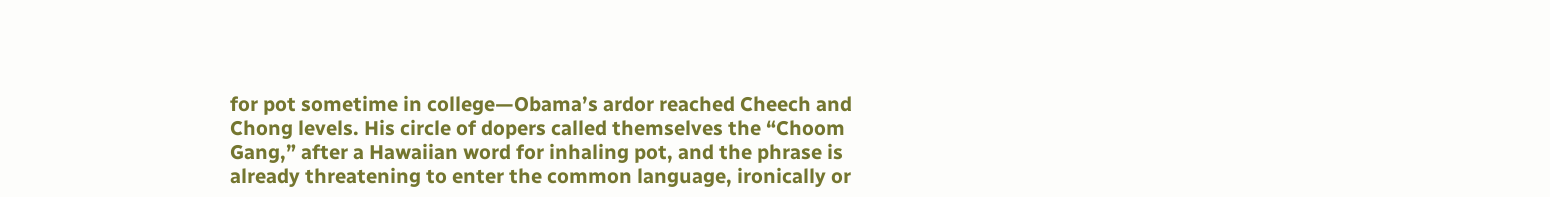for pot sometime in college—Obama’s ardor reached Cheech and Chong levels. His circle of dopers called themselves the “Choom Gang,” after a Hawaiian word for inhaling pot, and the phrase is already threatening to enter the common language, ironically or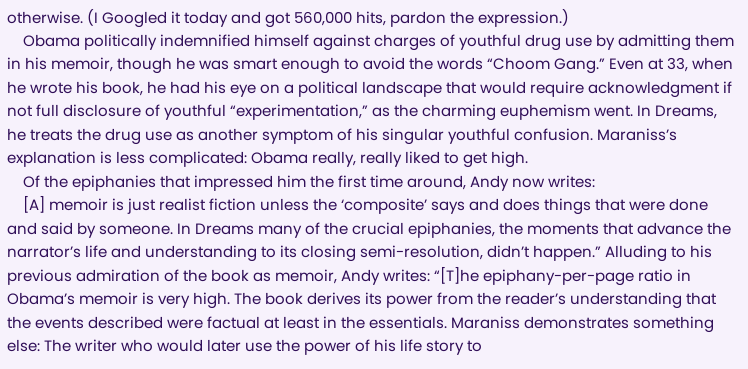otherwise. (I Googled it today and got 560,000 hits, pardon the expression.)
    Obama politically indemnified himself against charges of youthful drug use by admitting them in his memoir, though he was smart enough to avoid the words “Choom Gang.” Even at 33, when he wrote his book, he had his eye on a political landscape that would require acknowledgment if not full disclosure of youthful “experimentation,” as the charming euphemism went. In Dreams, he treats the drug use as another symptom of his singular youthful confusion. Maraniss’s explanation is less complicated: Obama really, really liked to get high.
    Of the epiphanies that impressed him the first time around, Andy now writes:
    [A] memoir is just realist fiction unless the ‘composite’ says and does things that were done and said by someone. In Dreams many of the crucial epiphanies, the moments that advance the narrator’s life and understanding to its closing semi-resolution, didn’t happen.” Alluding to his previous admiration of the book as memoir, Andy writes: “[T]he epiphany-per-page ratio in Obama’s memoir is very high. The book derives its power from the reader’s understanding that the events described were factual at least in the essentials. Maraniss demonstrates something else: The writer who would later use the power of his life story to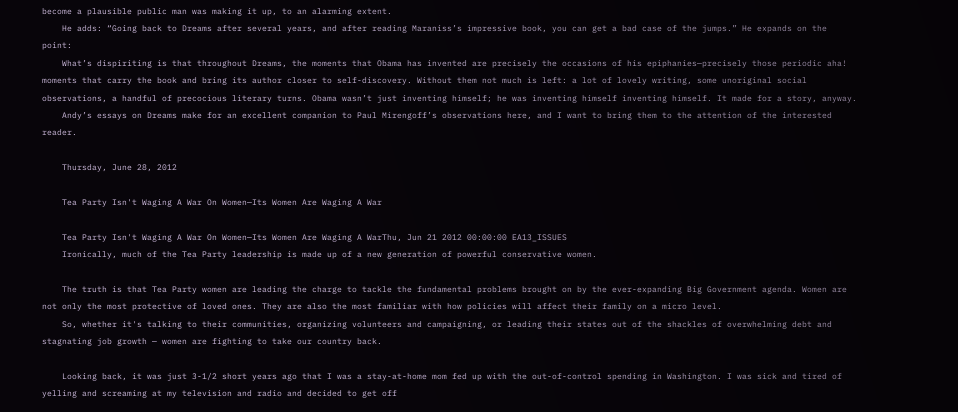become a plausible public man was making it up, to an alarming extent.
    He adds: “Going back to Dreams after several years, and after reading Maraniss’s impressive book, you can get a bad case of the jumps.” He expands on the point:
    What’s dispiriting is that throughout Dreams, the moments that Obama has invented are precisely the occasions of his epiphanies—precisely those periodic aha! moments that carry the book and bring its author closer to self-discovery. Without them not much is left: a lot of lovely writing, some unoriginal social observations, a handful of precocious literary turns. Obama wasn’t just inventing himself; he was inventing himself inventing himself. It made for a story, anyway.
    Andy’s essays on Dreams make for an excellent companion to Paul Mirengoff’s observations here, and I want to bring them to the attention of the interested reader.

    Thursday, June 28, 2012

    Tea Party Isn't Waging A War On Women—Its Women Are Waging A War

    Tea Party Isn't Waging A War On Women—Its Women Are Waging A WarThu, Jun 21 2012 00:00:00 EA13_ISSUES
    Ironically, much of the Tea Party leadership is made up of a new generation of powerful conservative women.

    The truth is that Tea Party women are leading the charge to tackle the fundamental problems brought on by the ever-expanding Big Government agenda. Women are not only the most protective of loved ones. They are also the most familiar with how policies will affect their family on a micro level.
    So, whether it's talking to their communities, organizing volunteers and campaigning, or leading their states out of the shackles of overwhelming debt and stagnating job growth — women are fighting to take our country back.

    Looking back, it was just 3-1/2 short years ago that I was a stay-at-home mom fed up with the out-of-control spending in Washington. I was sick and tired of yelling and screaming at my television and radio and decided to get off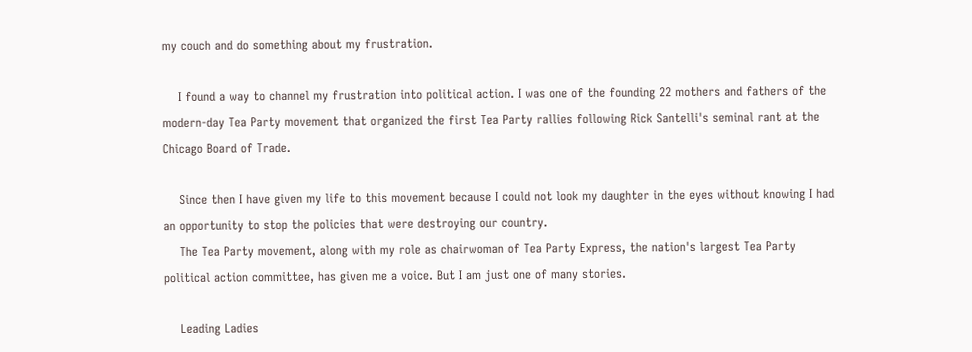my couch and do something about my frustration.

    I found a way to channel my frustration into political action. I was one of the founding 22 mothers and fathers of the modern-day Tea Party movement that organized the first Tea Party rallies following Rick Santelli's seminal rant at the Chicago Board of Trade.

    Since then I have given my life to this movement because I could not look my daughter in the eyes without knowing I had an opportunity to stop the policies that were destroying our country.
    The Tea Party movement, along with my role as chairwoman of Tea Party Express, the nation's largest Tea Party political action committee, has given me a voice. But I am just one of many stories.

    Leading Ladies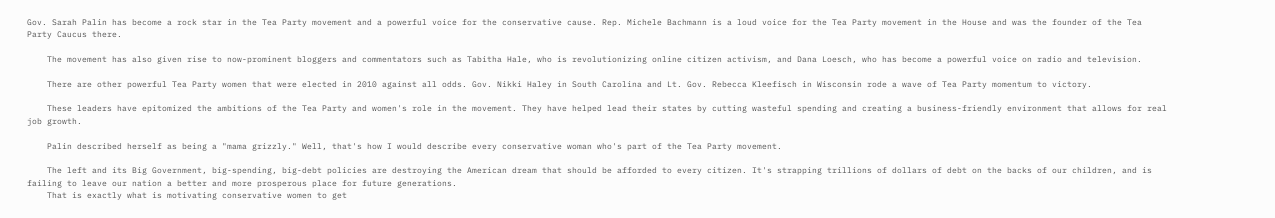Gov. Sarah Palin has become a rock star in the Tea Party movement and a powerful voice for the conservative cause. Rep. Michele Bachmann is a loud voice for the Tea Party movement in the House and was the founder of the Tea Party Caucus there.

    The movement has also given rise to now-prominent bloggers and commentators such as Tabitha Hale, who is revolutionizing online citizen activism, and Dana Loesch, who has become a powerful voice on radio and television.

    There are other powerful Tea Party women that were elected in 2010 against all odds. Gov. Nikki Haley in South Carolina and Lt. Gov. Rebecca Kleefisch in Wisconsin rode a wave of Tea Party momentum to victory.

    These leaders have epitomized the ambitions of the Tea Party and women's role in the movement. They have helped lead their states by cutting wasteful spending and creating a business-friendly environment that allows for real job growth.

    Palin described herself as being a "mama grizzly." Well, that's how I would describe every conservative woman who's part of the Tea Party movement.

    The left and its Big Government, big-spending, big-debt policies are destroying the American dream that should be afforded to every citizen. It's strapping trillions of dollars of debt on the backs of our children, and is failing to leave our nation a better and more prosperous place for future generations.
    That is exactly what is motivating conservative women to get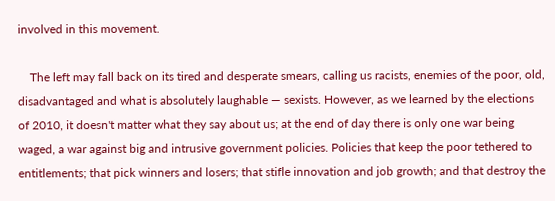involved in this movement.

    The left may fall back on its tired and desperate smears, calling us racists, enemies of the poor, old, disadvantaged and what is absolutely laughable — sexists. However, as we learned by the elections of 2010, it doesn't matter what they say about us; at the end of day there is only one war being waged, a war against big and intrusive government policies. Policies that keep the poor tethered to entitlements; that pick winners and losers; that stifle innovation and job growth; and that destroy the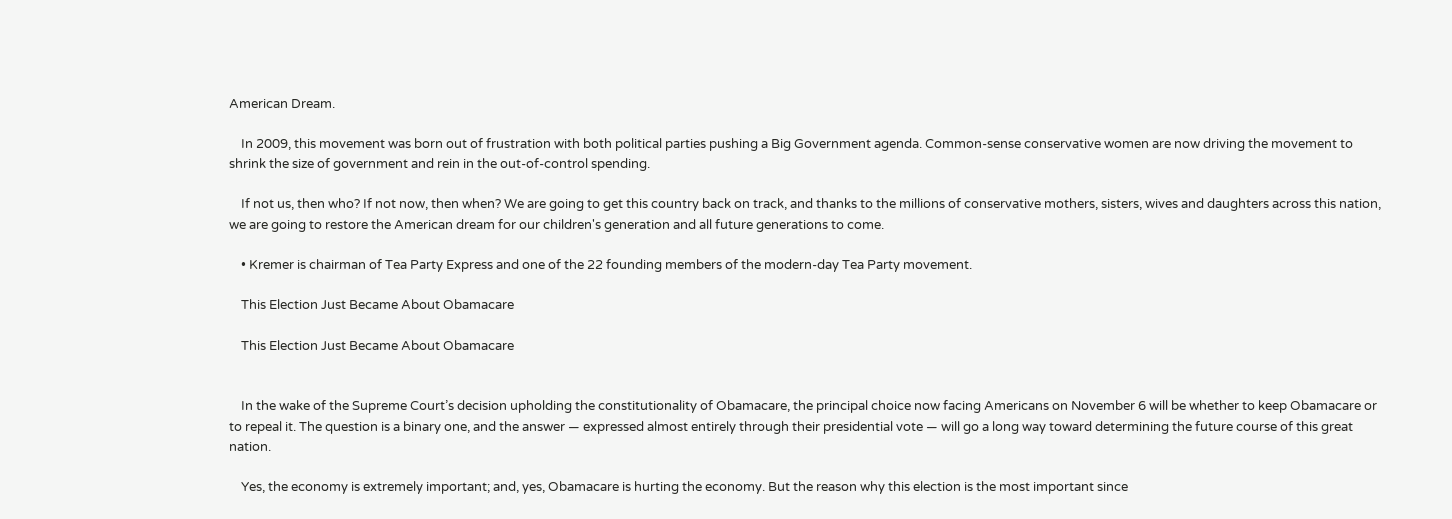American Dream.

    In 2009, this movement was born out of frustration with both political parties pushing a Big Government agenda. Common-sense conservative women are now driving the movement to shrink the size of government and rein in the out-of-control spending.

    If not us, then who? If not now, then when? We are going to get this country back on track, and thanks to the millions of conservative mothers, sisters, wives and daughters across this nation, we are going to restore the American dream for our children's generation and all future generations to come.

    • Kremer is chairman of Tea Party Express and one of the 22 founding members of the modern-day Tea Party movement.

    This Election Just Became About Obamacare

    This Election Just Became About Obamacare


    In the wake of the Supreme Court’s decision upholding the constitutionality of Obamacare, the principal choice now facing Americans on November 6 will be whether to keep Obamacare or to repeal it. The question is a binary one, and the answer — expressed almost entirely through their presidential vote — will go a long way toward determining the future course of this great nation.

    Yes, the economy is extremely important; and, yes, Obamacare is hurting the economy. But the reason why this election is the most important since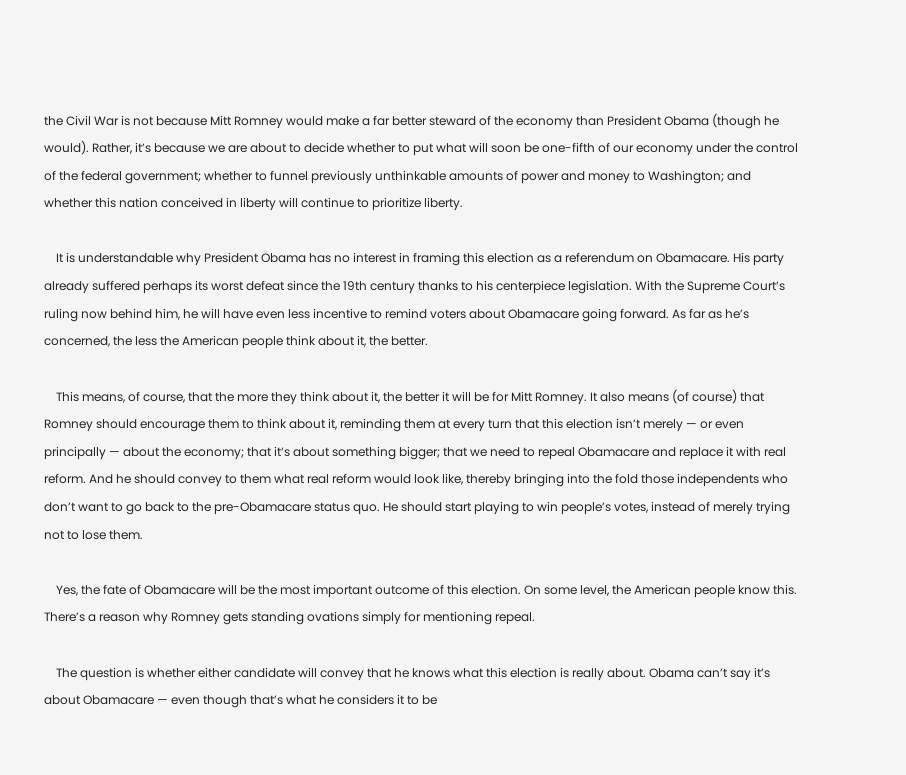the Civil War is not because Mitt Romney would make a far better steward of the economy than President Obama (though he would). Rather, it’s because we are about to decide whether to put what will soon be one-fifth of our economy under the control of the federal government; whether to funnel previously unthinkable amounts of power and money to Washington; and whether this nation conceived in liberty will continue to prioritize liberty.

    It is understandable why President Obama has no interest in framing this election as a referendum on Obamacare. His party already suffered perhaps its worst defeat since the 19th century thanks to his centerpiece legislation. With the Supreme Court’s ruling now behind him, he will have even less incentive to remind voters about Obamacare going forward. As far as he’s concerned, the less the American people think about it, the better.

    This means, of course, that the more they think about it, the better it will be for Mitt Romney. It also means (of course) that Romney should encourage them to think about it, reminding them at every turn that this election isn’t merely — or even principally — about the economy; that it’s about something bigger; that we need to repeal Obamacare and replace it with real reform. And he should convey to them what real reform would look like, thereby bringing into the fold those independents who don’t want to go back to the pre-Obamacare status quo. He should start playing to win people’s votes, instead of merely trying not to lose them.

    Yes, the fate of Obamacare will be the most important outcome of this election. On some level, the American people know this. There’s a reason why Romney gets standing ovations simply for mentioning repeal.

    The question is whether either candidate will convey that he knows what this election is really about. Obama can’t say it’s about Obamacare — even though that’s what he considers it to be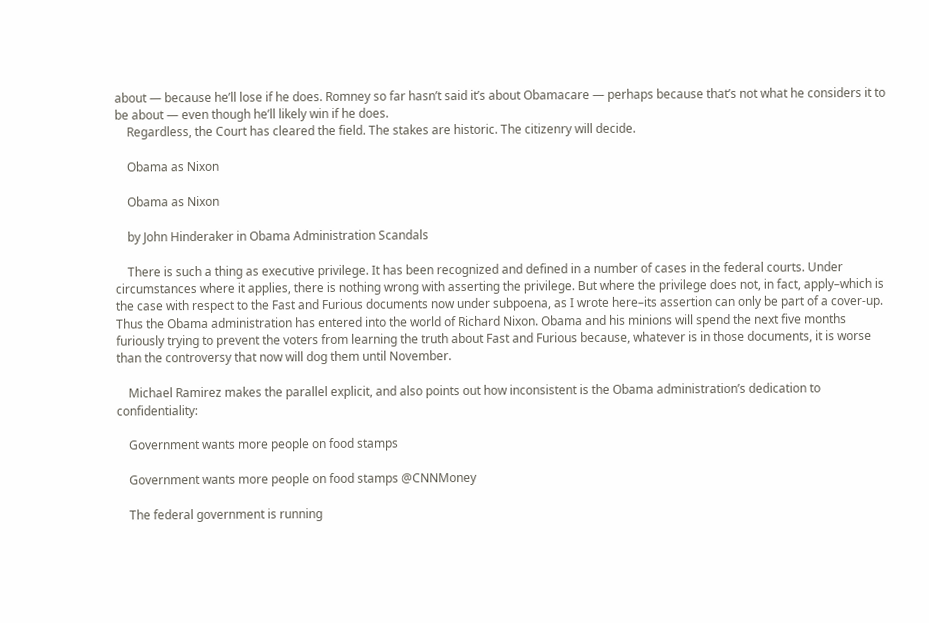about — because he’ll lose if he does. Romney so far hasn’t said it’s about Obamacare — perhaps because that’s not what he considers it to be about — even though he’ll likely win if he does.
    Regardless, the Court has cleared the field. The stakes are historic. The citizenry will decide.

    Obama as Nixon

    Obama as Nixon

    by John Hinderaker in Obama Administration Scandals

    There is such a thing as executive privilege. It has been recognized and defined in a number of cases in the federal courts. Under circumstances where it applies, there is nothing wrong with asserting the privilege. But where the privilege does not, in fact, apply–which is the case with respect to the Fast and Furious documents now under subpoena, as I wrote here–its assertion can only be part of a cover-up. Thus the Obama administration has entered into the world of Richard Nixon. Obama and his minions will spend the next five months furiously trying to prevent the voters from learning the truth about Fast and Furious because, whatever is in those documents, it is worse than the controversy that now will dog them until November.

    Michael Ramirez makes the parallel explicit, and also points out how inconsistent is the Obama administration’s dedication to confidentiality:

    Government wants more people on food stamps

    Government wants more people on food stamps @CNNMoney

    The federal government is running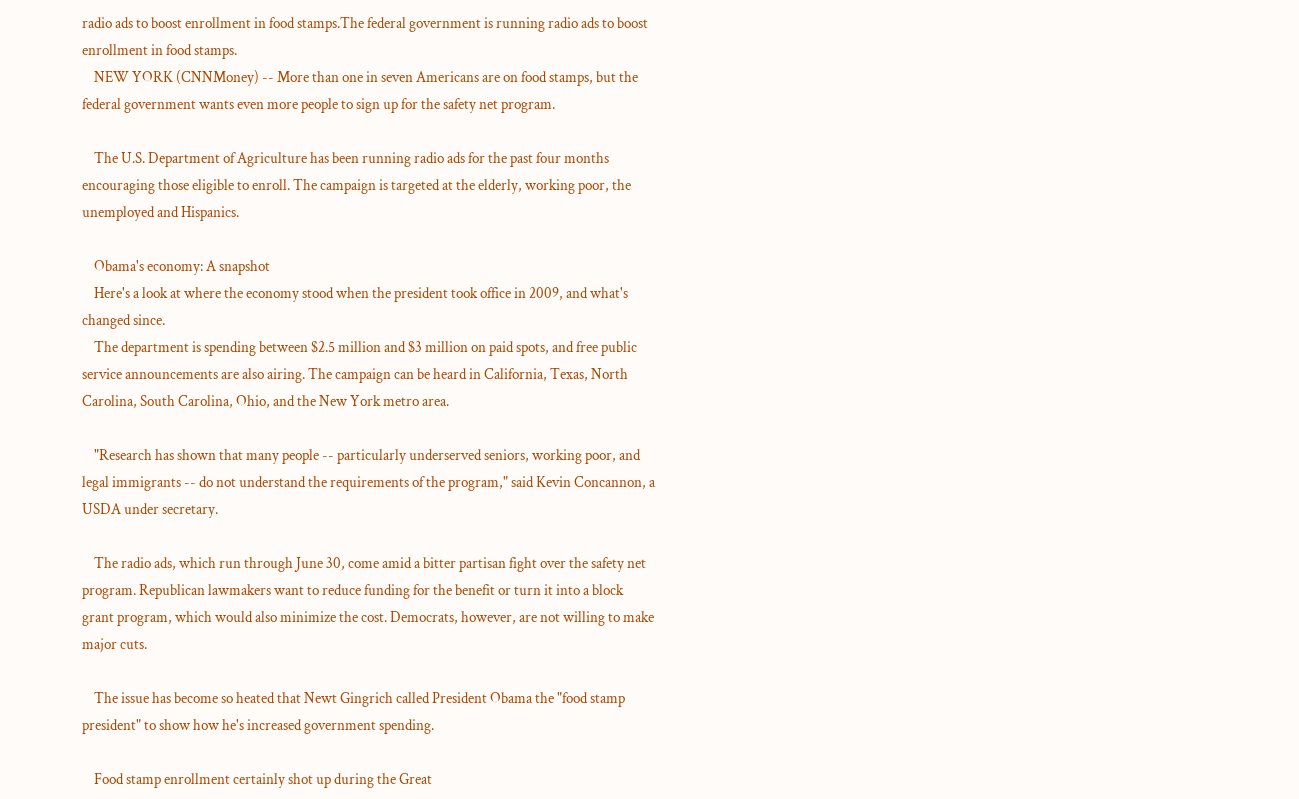radio ads to boost enrollment in food stamps.The federal government is running radio ads to boost enrollment in food stamps.
    NEW YORK (CNNMoney) -- More than one in seven Americans are on food stamps, but the federal government wants even more people to sign up for the safety net program.

    The U.S. Department of Agriculture has been running radio ads for the past four months encouraging those eligible to enroll. The campaign is targeted at the elderly, working poor, the unemployed and Hispanics.

    Obama's economy: A snapshot
    Here's a look at where the economy stood when the president took office in 2009, and what's changed since.
    The department is spending between $2.5 million and $3 million on paid spots, and free public service announcements are also airing. The campaign can be heard in California, Texas, North Carolina, South Carolina, Ohio, and the New York metro area.

    "Research has shown that many people -- particularly underserved seniors, working poor, and legal immigrants -- do not understand the requirements of the program," said Kevin Concannon, a USDA under secretary.

    The radio ads, which run through June 30, come amid a bitter partisan fight over the safety net program. Republican lawmakers want to reduce funding for the benefit or turn it into a block grant program, which would also minimize the cost. Democrats, however, are not willing to make major cuts.

    The issue has become so heated that Newt Gingrich called President Obama the "food stamp president" to show how he's increased government spending.

    Food stamp enrollment certainly shot up during the Great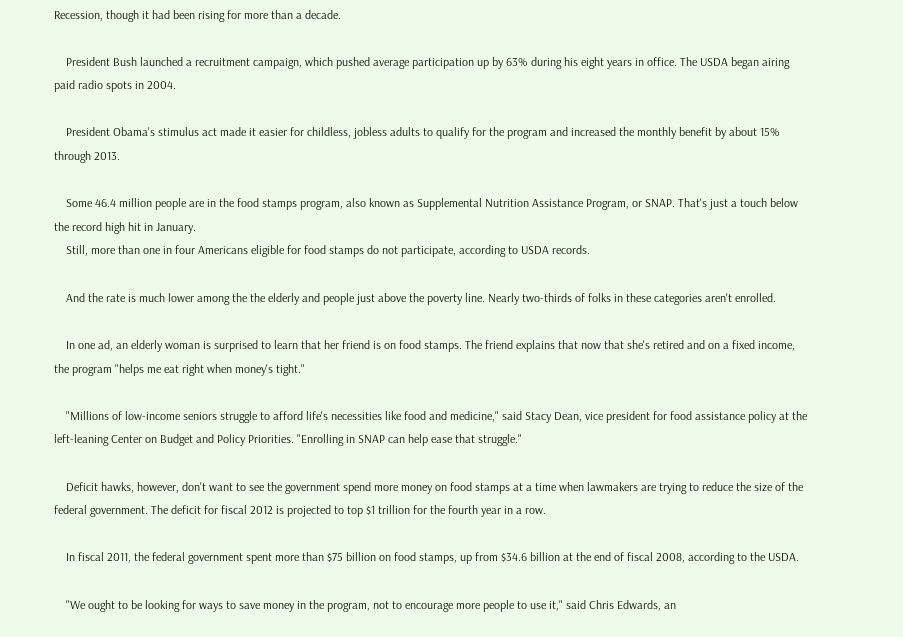Recession, though it had been rising for more than a decade.

    President Bush launched a recruitment campaign, which pushed average participation up by 63% during his eight years in office. The USDA began airing paid radio spots in 2004.

    President Obama's stimulus act made it easier for childless, jobless adults to qualify for the program and increased the monthly benefit by about 15% through 2013.

    Some 46.4 million people are in the food stamps program, also known as Supplemental Nutrition Assistance Program, or SNAP. That's just a touch below the record high hit in January.
    Still, more than one in four Americans eligible for food stamps do not participate, according to USDA records.

    And the rate is much lower among the the elderly and people just above the poverty line. Nearly two-thirds of folks in these categories aren't enrolled.

    In one ad, an elderly woman is surprised to learn that her friend is on food stamps. The friend explains that now that she's retired and on a fixed income, the program "helps me eat right when money's tight."

    "Millions of low-income seniors struggle to afford life's necessities like food and medicine," said Stacy Dean, vice president for food assistance policy at the left-leaning Center on Budget and Policy Priorities. "Enrolling in SNAP can help ease that struggle."

    Deficit hawks, however, don't want to see the government spend more money on food stamps at a time when lawmakers are trying to reduce the size of the federal government. The deficit for fiscal 2012 is projected to top $1 trillion for the fourth year in a row.

    In fiscal 2011, the federal government spent more than $75 billion on food stamps, up from $34.6 billion at the end of fiscal 2008, according to the USDA.

    "We ought to be looking for ways to save money in the program, not to encourage more people to use it," said Chris Edwards, an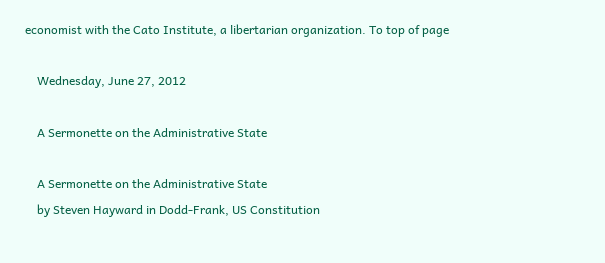economist with the Cato Institute, a libertarian organization. To top of page

    Wednesday, June 27, 2012

    A Sermonette on the Administrative State

    A Sermonette on the Administrative State
    by Steven Hayward in Dodd-Frank, US Constitution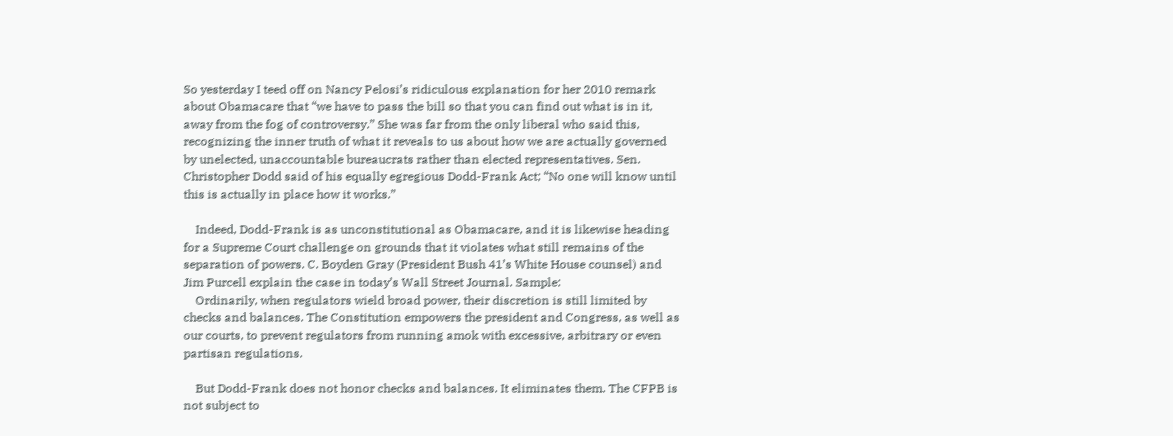So yesterday I teed off on Nancy Pelosi’s ridiculous explanation for her 2010 remark about Obamacare that “we have to pass the bill so that you can find out what is in it, away from the fog of controversy.” She was far from the only liberal who said this, recognizing the inner truth of what it reveals to us about how we are actually governed by unelected, unaccountable bureaucrats rather than elected representatives. Sen. Christopher Dodd said of his equally egregious Dodd-Frank Act; “No one will know until this is actually in place how it works.”

    Indeed, Dodd-Frank is as unconstitutional as Obamacare, and it is likewise heading for a Supreme Court challenge on grounds that it violates what still remains of the separation of powers. C. Boyden Gray (President Bush 41’s White House counsel) and Jim Purcell explain the case in today’s Wall Street Journal. Sample:
    Ordinarily, when regulators wield broad power, their discretion is still limited by checks and balances. The Constitution empowers the president and Congress, as well as our courts, to prevent regulators from running amok with excessive, arbitrary or even partisan regulations.

    But Dodd-Frank does not honor checks and balances. It eliminates them. The CFPB is not subject to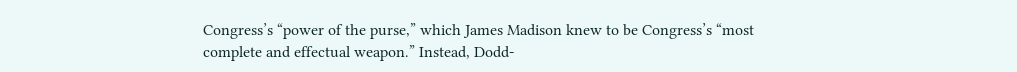Congress’s “power of the purse,” which James Madison knew to be Congress’s “most complete and effectual weapon.” Instead, Dodd-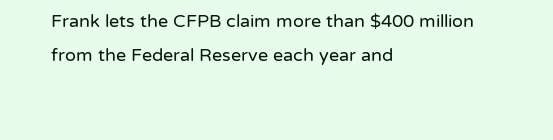Frank lets the CFPB claim more than $400 million from the Federal Reserve each year and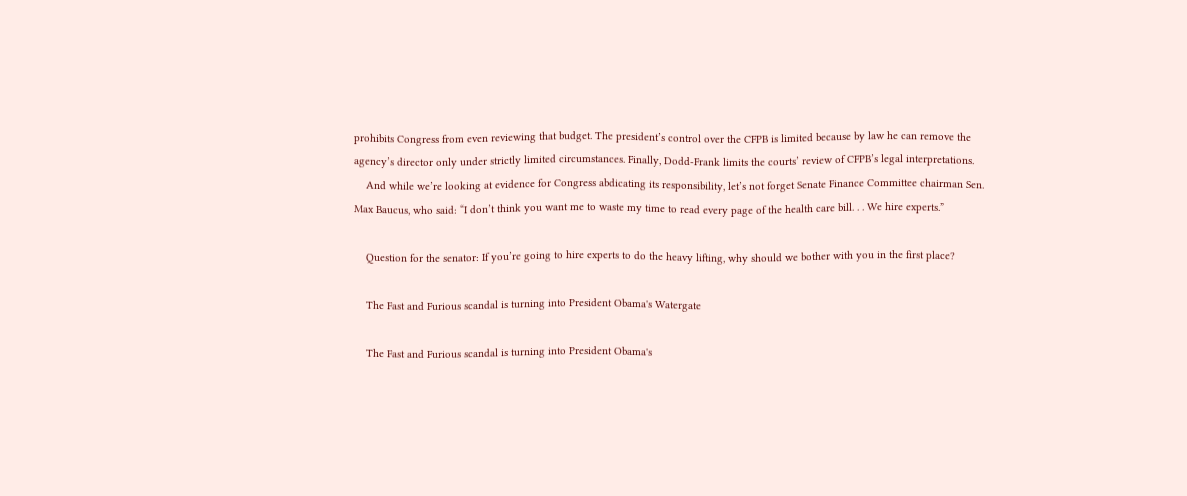prohibits Congress from even reviewing that budget. The president’s control over the CFPB is limited because by law he can remove the agency’s director only under strictly limited circumstances. Finally, Dodd-Frank limits the courts’ review of CFPB’s legal interpretations.
    And while we’re looking at evidence for Congress abdicating its responsibility, let’s not forget Senate Finance Committee chairman Sen. Max Baucus, who said: “I don’t think you want me to waste my time to read every page of the health care bill. . . We hire experts.”

    Question for the senator: If you’re going to hire experts to do the heavy lifting, why should we bother with you in the first place?

    The Fast and Furious scandal is turning into President Obama's Watergate

    The Fast and Furious scandal is turning into President Obama's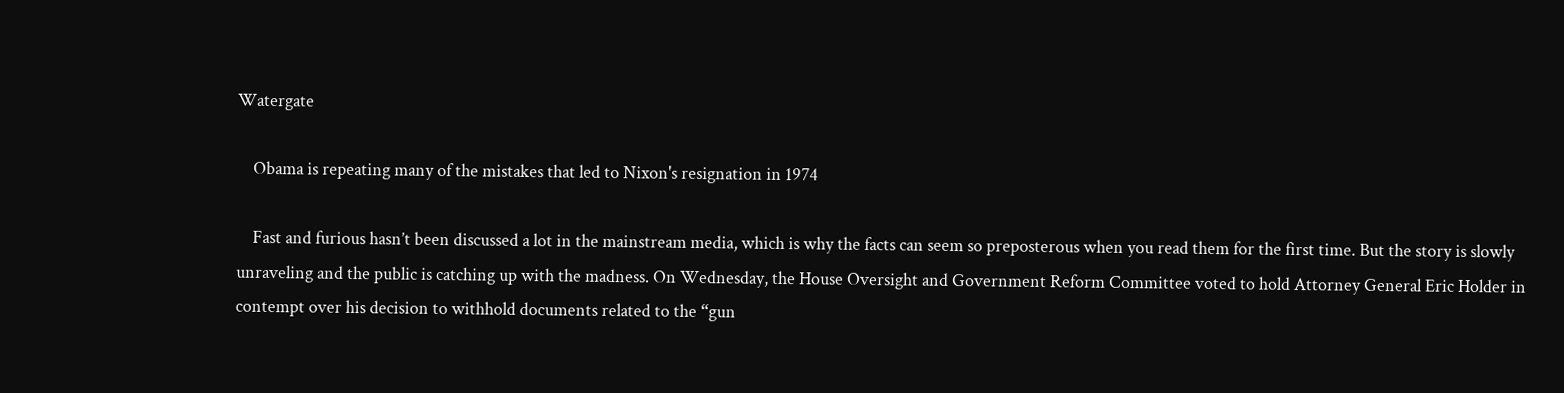Watergate

    Obama is repeating many of the mistakes that led to Nixon's resignation in 1974

    Fast and furious hasn’t been discussed a lot in the mainstream media, which is why the facts can seem so preposterous when you read them for the first time. But the story is slowly unraveling and the public is catching up with the madness. On Wednesday, the House Oversight and Government Reform Committee voted to hold Attorney General Eric Holder in contempt over his decision to withhold documents related to the “gun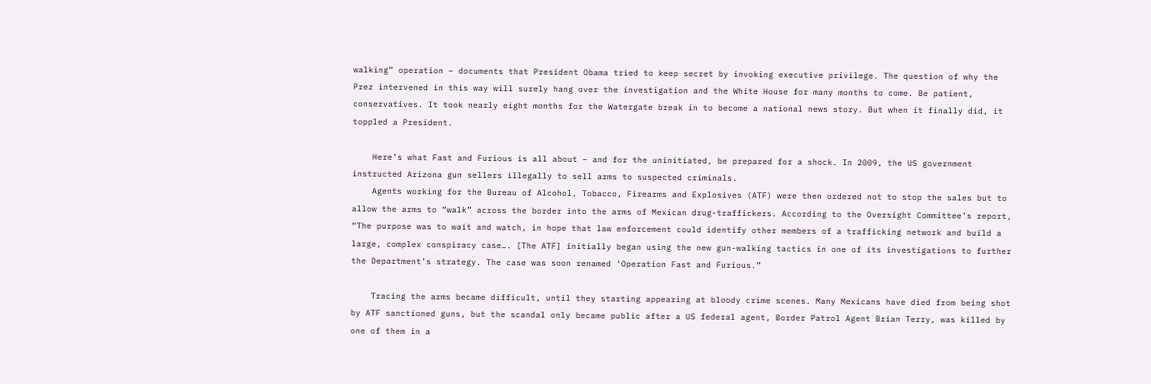walking” operation – documents that President Obama tried to keep secret by invoking executive privilege. The question of why the Prez intervened in this way will surely hang over the investigation and the White House for many months to come. Be patient, conservatives. It took nearly eight months for the Watergate break in to become a national news story. But when it finally did, it toppled a President.

    Here’s what Fast and Furious is all about – and for the uninitiated, be prepared for a shock. In 2009, the US government instructed Arizona gun sellers illegally to sell arms to suspected criminals.
    Agents working for the Bureau of Alcohol, Tobacco, Firearms and Explosives (ATF) were then ordered not to stop the sales but to allow the arms to “walk” across the border into the arms of Mexican drug-traffickers. According to the Oversight Committee’s report, “The purpose was to wait and watch, in hope that law enforcement could identify other members of a trafficking network and build a large, complex conspiracy case…. [The ATF] initially began using the new gun-walking tactics in one of its investigations to further the Department’s strategy. The case was soon renamed ‘Operation Fast and Furious.”

    Tracing the arms became difficult, until they starting appearing at bloody crime scenes. Many Mexicans have died from being shot by ATF sanctioned guns, but the scandal only became public after a US federal agent, Border Patrol Agent Brian Terry, was killed by one of them in a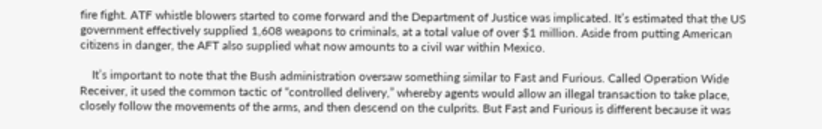fire fight. ATF whistle blowers started to come forward and the Department of Justice was implicated. It’s estimated that the US government effectively supplied 1,608 weapons to criminals, at a total value of over $1 million. Aside from putting American citizens in danger, the AFT also supplied what now amounts to a civil war within Mexico.

    It’s important to note that the Bush administration oversaw something similar to Fast and Furious. Called Operation Wide Receiver, it used the common tactic of “controlled delivery,” whereby agents would allow an illegal transaction to take place, closely follow the movements of the arms, and then descend on the culprits. But Fast and Furious is different because it was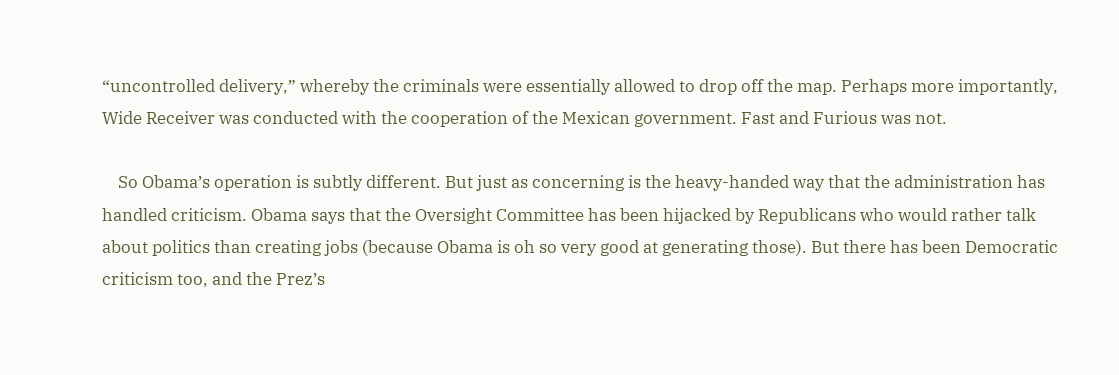“uncontrolled delivery,” whereby the criminals were essentially allowed to drop off the map. Perhaps more importantly, Wide Receiver was conducted with the cooperation of the Mexican government. Fast and Furious was not.

    So Obama’s operation is subtly different. But just as concerning is the heavy-handed way that the administration has handled criticism. Obama says that the Oversight Committee has been hijacked by Republicans who would rather talk about politics than creating jobs (because Obama is oh so very good at generating those). But there has been Democratic criticism too, and the Prez’s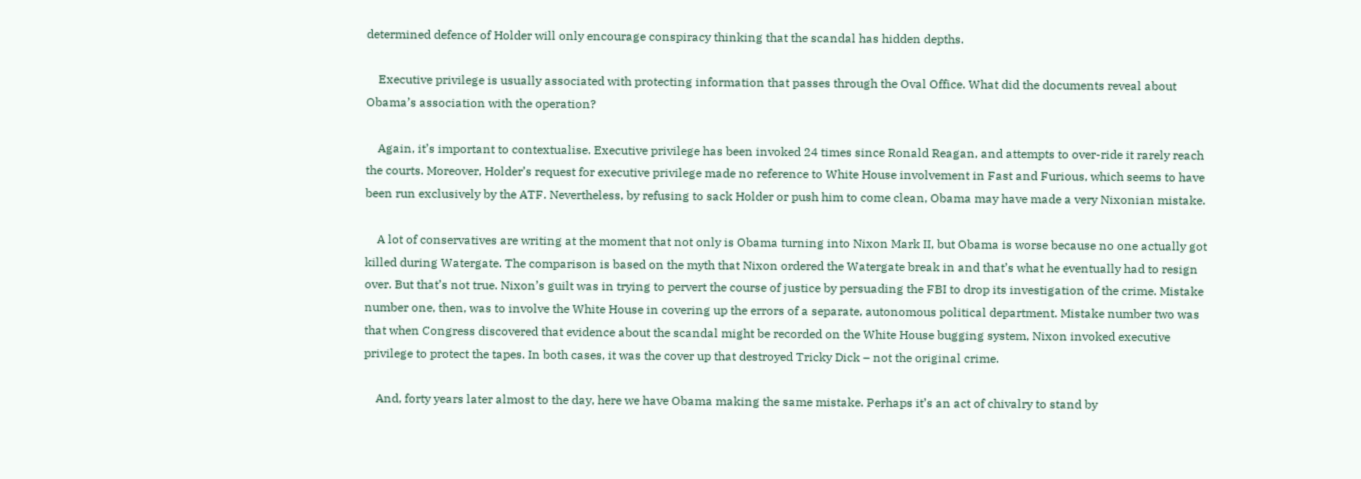determined defence of Holder will only encourage conspiracy thinking that the scandal has hidden depths.

    Executive privilege is usually associated with protecting information that passes through the Oval Office. What did the documents reveal about Obama’s association with the operation?

    Again, it’s important to contextualise. Executive privilege has been invoked 24 times since Ronald Reagan, and attempts to over-ride it rarely reach the courts. Moreover, Holder’s request for executive privilege made no reference to White House involvement in Fast and Furious, which seems to have been run exclusively by the ATF. Nevertheless, by refusing to sack Holder or push him to come clean, Obama may have made a very Nixonian mistake.

    A lot of conservatives are writing at the moment that not only is Obama turning into Nixon Mark II, but Obama is worse because no one actually got killed during Watergate. The comparison is based on the myth that Nixon ordered the Watergate break in and that’s what he eventually had to resign over. But that’s not true. Nixon’s guilt was in trying to pervert the course of justice by persuading the FBI to drop its investigation of the crime. Mistake number one, then, was to involve the White House in covering up the errors of a separate, autonomous political department. Mistake number two was that when Congress discovered that evidence about the scandal might be recorded on the White House bugging system, Nixon invoked executive privilege to protect the tapes. In both cases, it was the cover up that destroyed Tricky Dick – not the original crime.

    And, forty years later almost to the day, here we have Obama making the same mistake. Perhaps it’s an act of chivalry to stand by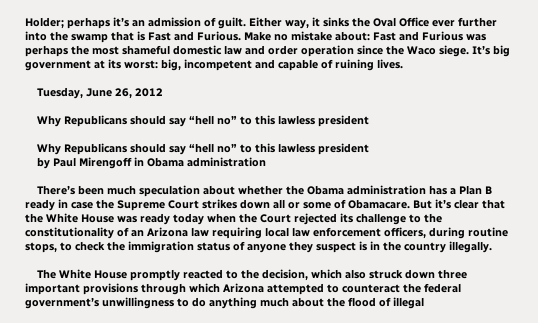Holder; perhaps it’s an admission of guilt. Either way, it sinks the Oval Office ever further into the swamp that is Fast and Furious. Make no mistake about: Fast and Furious was perhaps the most shameful domestic law and order operation since the Waco siege. It’s big government at its worst: big, incompetent and capable of ruining lives.

    Tuesday, June 26, 2012

    Why Republicans should say “hell no” to this lawless president

    Why Republicans should say “hell no” to this lawless president
    by Paul Mirengoff in Obama administration

    There’s been much speculation about whether the Obama administration has a Plan B ready in case the Supreme Court strikes down all or some of Obamacare. But it’s clear that the White House was ready today when the Court rejected its challenge to the constitutionality of an Arizona law requiring local law enforcement officers, during routine stops, to check the immigration status of anyone they suspect is in the country illegally.

    The White House promptly reacted to the decision, which also struck down three important provisions through which Arizona attempted to counteract the federal government’s unwillingness to do anything much about the flood of illegal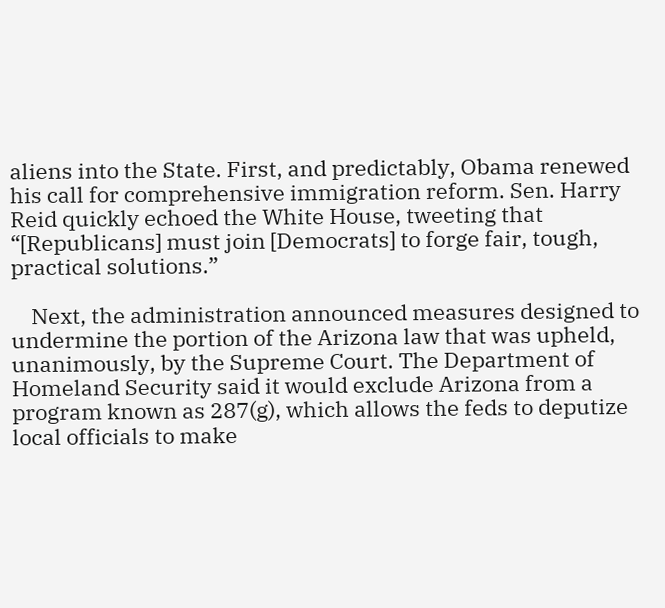aliens into the State. First, and predictably, Obama renewed his call for comprehensive immigration reform. Sen. Harry Reid quickly echoed the White House, tweeting that “[Republicans] must join [Democrats] to forge fair, tough, practical solutions.”

    Next, the administration announced measures designed to undermine the portion of the Arizona law that was upheld, unanimously, by the Supreme Court. The Department of Homeland Security said it would exclude Arizona from a program known as 287(g), which allows the feds to deputize local officials to make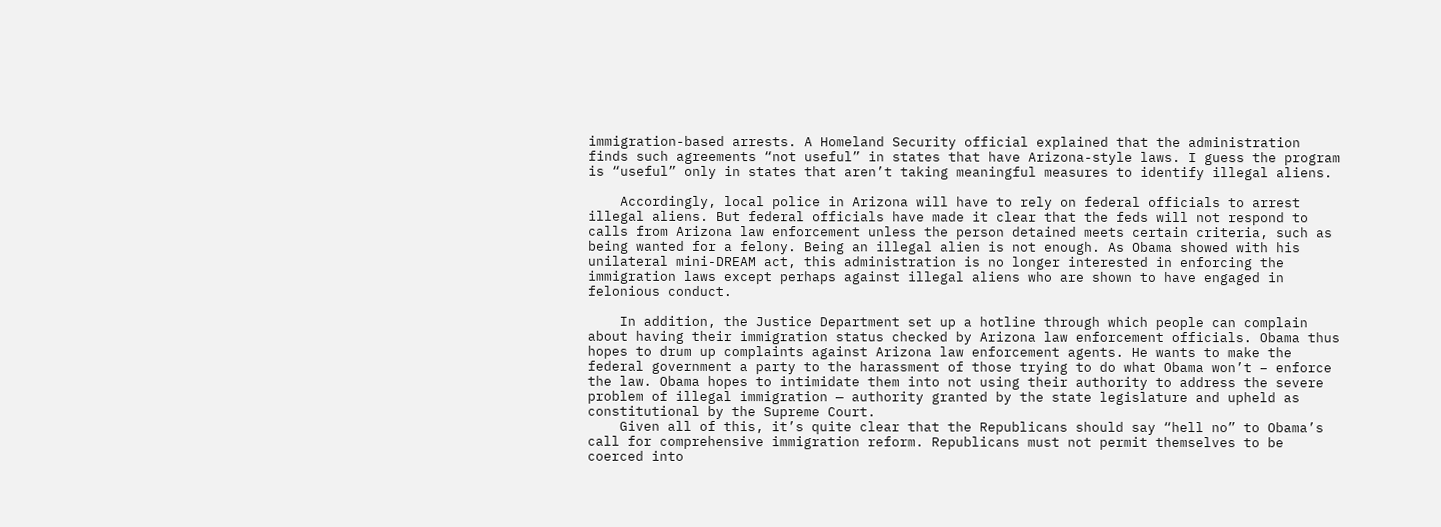immigration-based arrests. A Homeland Security official explained that the administration finds such agreements “not useful” in states that have Arizona-style laws. I guess the program is “useful” only in states that aren’t taking meaningful measures to identify illegal aliens.

    Accordingly, local police in Arizona will have to rely on federal officials to arrest illegal aliens. But federal officials have made it clear that the feds will not respond to calls from Arizona law enforcement unless the person detained meets certain criteria, such as being wanted for a felony. Being an illegal alien is not enough. As Obama showed with his unilateral mini-DREAM act, this administration is no longer interested in enforcing the immigration laws except perhaps against illegal aliens who are shown to have engaged in felonious conduct.

    In addition, the Justice Department set up a hotline through which people can complain about having their immigration status checked by Arizona law enforcement officials. Obama thus hopes to drum up complaints against Arizona law enforcement agents. He wants to make the federal government a party to the harassment of those trying to do what Obama won’t – enforce the law. Obama hopes to intimidate them into not using their authority to address the severe problem of illegal immigration — authority granted by the state legislature and upheld as constitutional by the Supreme Court.
    Given all of this, it’s quite clear that the Republicans should say “hell no” to Obama’s call for comprehensive immigration reform. Republicans must not permit themselves to be coerced into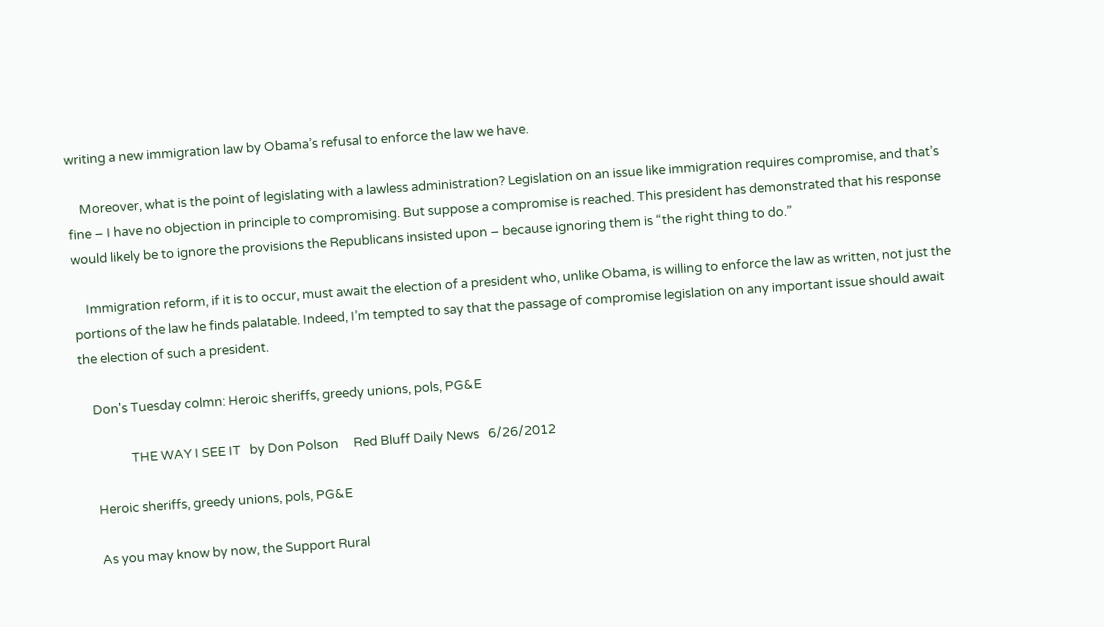writing a new immigration law by Obama’s refusal to enforce the law we have.

    Moreover, what is the point of legislating with a lawless administration? Legislation on an issue like immigration requires compromise, and that’s fine – I have no objection in principle to compromising. But suppose a compromise is reached. This president has demonstrated that his response would likely be to ignore the provisions the Republicans insisted upon – because ignoring them is “the right thing to do.”

    Immigration reform, if it is to occur, must await the election of a president who, unlike Obama, is willing to enforce the law as written, not just the portions of the law he finds palatable. Indeed, I’m tempted to say that the passage of compromise legislation on any important issue should await the election of such a president.

    Don's Tuesday colmn: Heroic sheriffs, greedy unions, pols, PG&E

                THE WAY I SEE IT   by Don Polson     Red Bluff Daily News   6/26/2012

    Heroic sheriffs, greedy unions, pols, PG&E

    As you may know by now, the Support Rural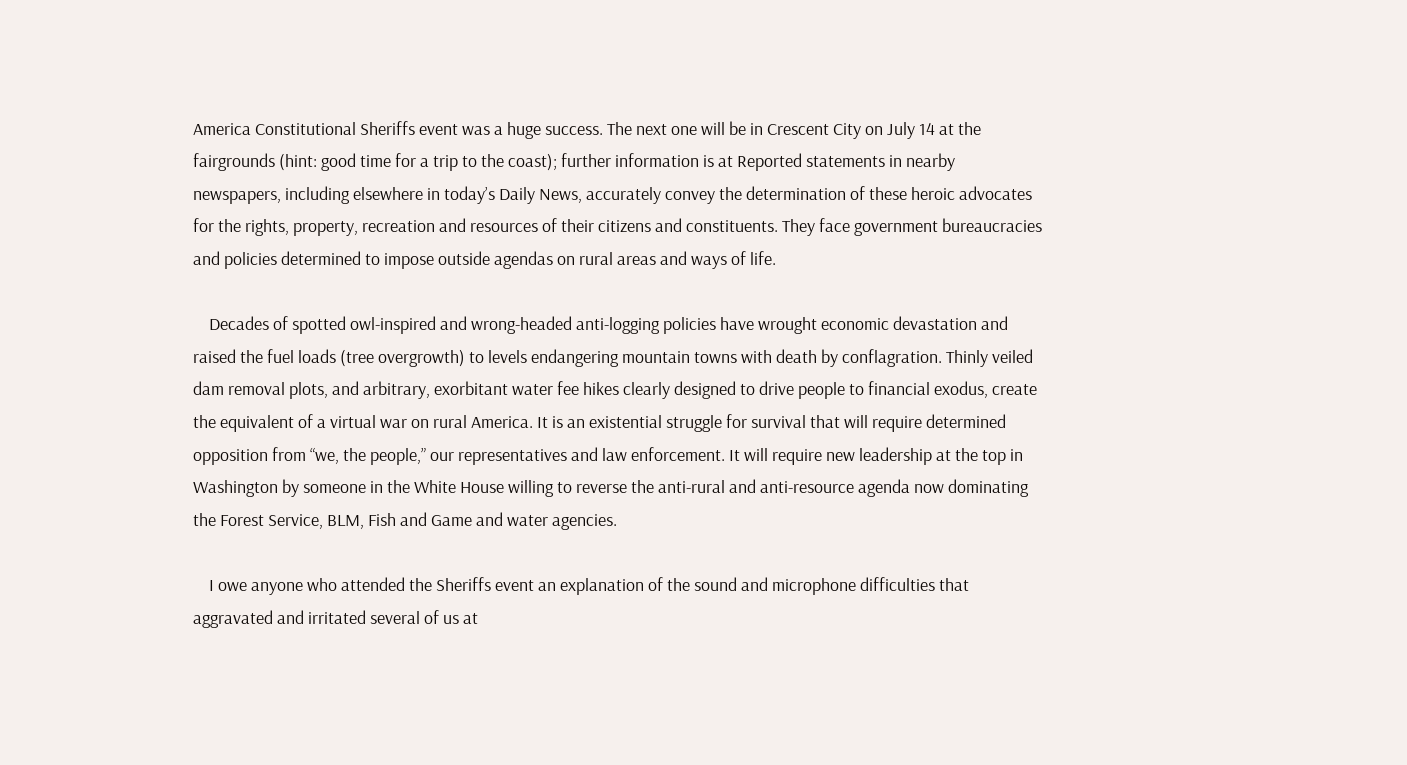America Constitutional Sheriffs event was a huge success. The next one will be in Crescent City on July 14 at the fairgrounds (hint: good time for a trip to the coast); further information is at Reported statements in nearby newspapers, including elsewhere in today’s Daily News, accurately convey the determination of these heroic advocates for the rights, property, recreation and resources of their citizens and constituents. They face government bureaucracies and policies determined to impose outside agendas on rural areas and ways of life.

    Decades of spotted owl-inspired and wrong-headed anti-logging policies have wrought economic devastation and raised the fuel loads (tree overgrowth) to levels endangering mountain towns with death by conflagration. Thinly veiled dam removal plots, and arbitrary, exorbitant water fee hikes clearly designed to drive people to financial exodus, create the equivalent of a virtual war on rural America. It is an existential struggle for survival that will require determined opposition from “we, the people,” our representatives and law enforcement. It will require new leadership at the top in Washington by someone in the White House willing to reverse the anti-rural and anti-resource agenda now dominating the Forest Service, BLM, Fish and Game and water agencies.

    I owe anyone who attended the Sheriffs event an explanation of the sound and microphone difficulties that aggravated and irritated several of us at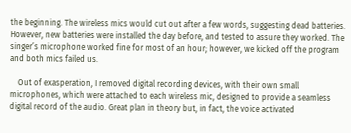the beginning. The wireless mics would cut out after a few words, suggesting dead batteries. However, new batteries were installed the day before, and tested to assure they worked. The singer’s microphone worked fine for most of an hour; however, we kicked off the program and both mics failed us.

    Out of exasperation, I removed digital recording devices, with their own small microphones, which were attached to each wireless mic, designed to provide a seamless digital record of the audio. Great plan in theory but, in fact, the voice activated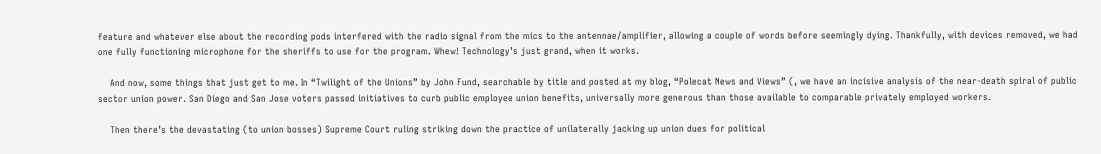feature and whatever else about the recording pods interfered with the radio signal from the mics to the antennae/amplifier, allowing a couple of words before seemingly dying. Thankfully, with devices removed, we had one fully functioning microphone for the sheriffs to use for the program. Whew! Technology’s just grand, when it works.

    And now, some things that just get to me. In “Twilight of the Unions” by John Fund, searchable by title and posted at my blog, “Polecat News and Views” (, we have an incisive analysis of the near-death spiral of public sector union power. San Diego and San Jose voters passed initiatives to curb public employee union benefits, universally more generous than those available to comparable privately employed workers.

    Then there’s the devastating (to union bosses) Supreme Court ruling striking down the practice of unilaterally jacking up union dues for political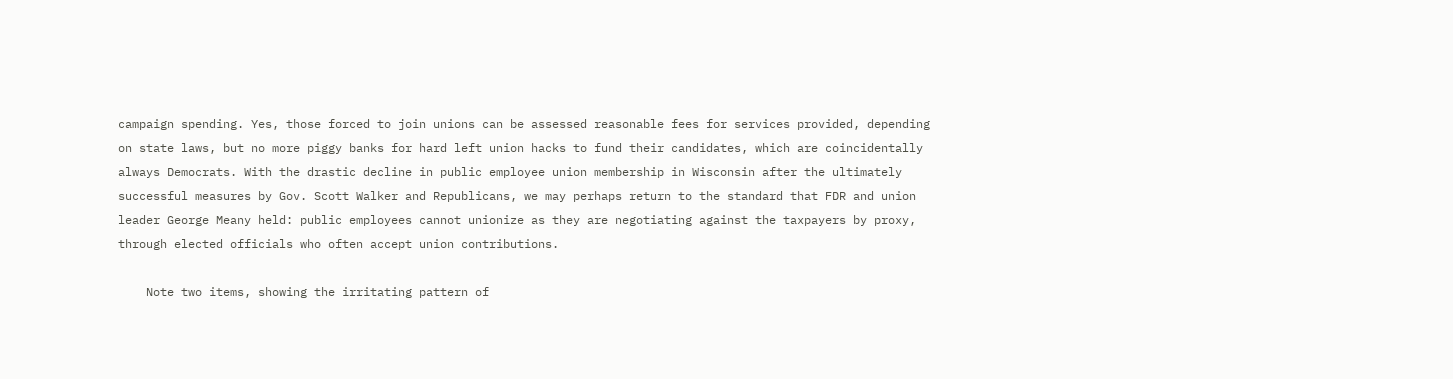campaign spending. Yes, those forced to join unions can be assessed reasonable fees for services provided, depending on state laws, but no more piggy banks for hard left union hacks to fund their candidates, which are coincidentally always Democrats. With the drastic decline in public employee union membership in Wisconsin after the ultimately successful measures by Gov. Scott Walker and Republicans, we may perhaps return to the standard that FDR and union leader George Meany held: public employees cannot unionize as they are negotiating against the taxpayers by proxy, through elected officials who often accept union contributions.

    Note two items, showing the irritating pattern of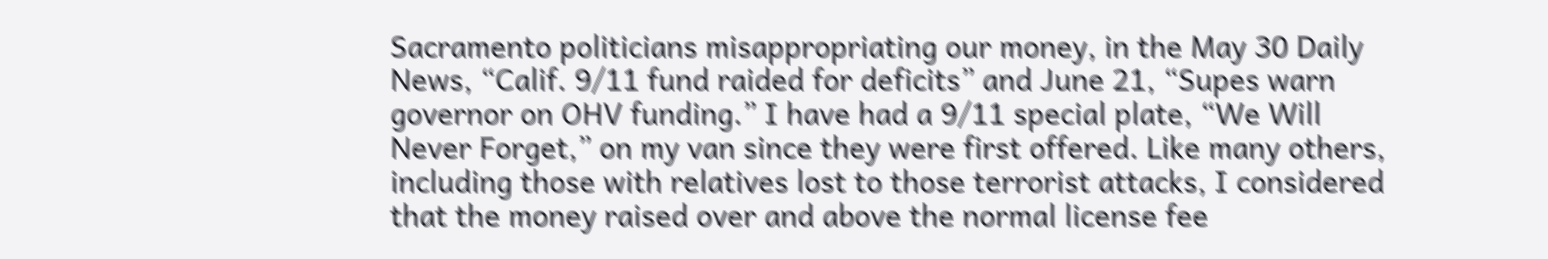Sacramento politicians misappropriating our money, in the May 30 Daily News, “Calif. 9/11 fund raided for deficits” and June 21, “Supes warn governor on OHV funding.” I have had a 9/11 special plate, “We Will Never Forget,” on my van since they were first offered. Like many others, including those with relatives lost to those terrorist attacks, I considered that the money raised over and above the normal license fee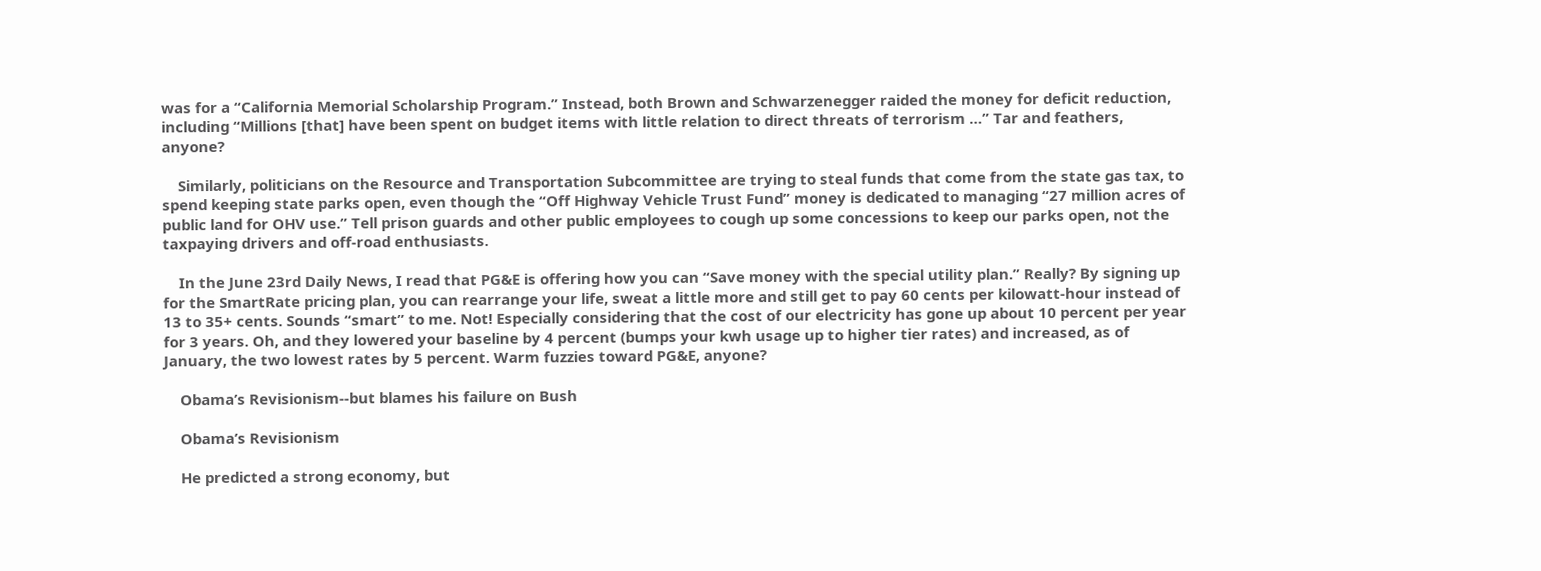was for a “California Memorial Scholarship Program.” Instead, both Brown and Schwarzenegger raided the money for deficit reduction, including “Millions [that] have been spent on budget items with little relation to direct threats of terrorism …” Tar and feathers, anyone?

    Similarly, politicians on the Resource and Transportation Subcommittee are trying to steal funds that come from the state gas tax, to spend keeping state parks open, even though the “Off Highway Vehicle Trust Fund” money is dedicated to managing “27 million acres of public land for OHV use.” Tell prison guards and other public employees to cough up some concessions to keep our parks open, not the taxpaying drivers and off-road enthusiasts.

    In the June 23rd Daily News, I read that PG&E is offering how you can “Save money with the special utility plan.” Really? By signing up for the SmartRate pricing plan, you can rearrange your life, sweat a little more and still get to pay 60 cents per kilowatt-hour instead of 13 to 35+ cents. Sounds “smart” to me. Not! Especially considering that the cost of our electricity has gone up about 10 percent per year for 3 years. Oh, and they lowered your baseline by 4 percent (bumps your kwh usage up to higher tier rates) and increased, as of January, the two lowest rates by 5 percent. Warm fuzzies toward PG&E, anyone?

    Obama’s Revisionism--but blames his failure on Bush

    Obama’s Revisionism

    He predicted a strong economy, but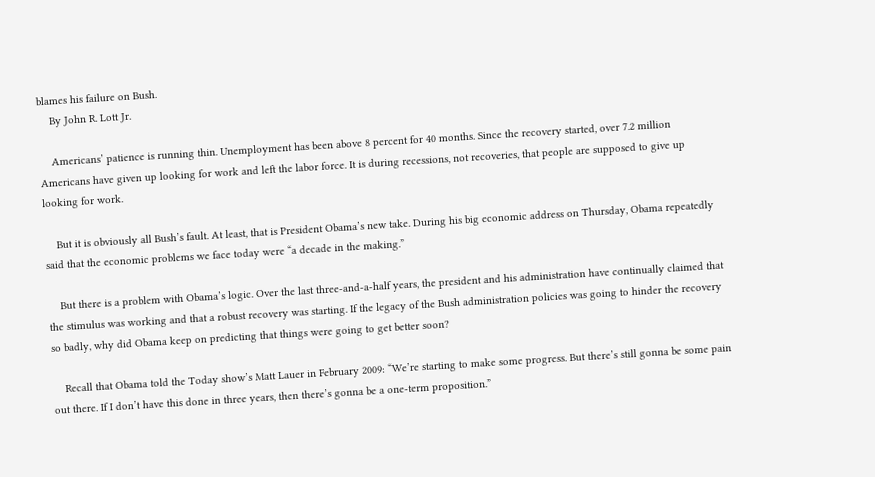blames his failure on Bush.
    By John R. Lott Jr.

    Americans’ patience is running thin. Unemployment has been above 8 percent for 40 months. Since the recovery started, over 7.2 million Americans have given up looking for work and left the labor force. It is during recessions, not recoveries, that people are supposed to give up looking for work.

    But it is obviously all Bush’s fault. At least, that is President Obama’s new take. During his big economic address on Thursday, Obama repeatedly said that the economic problems we face today were “a decade in the making.”

    But there is a problem with Obama’s logic. Over the last three-and-a-half years, the president and his administration have continually claimed that the stimulus was working and that a robust recovery was starting. If the legacy of the Bush administration policies was going to hinder the recovery so badly, why did Obama keep on predicting that things were going to get better soon?

    Recall that Obama told the Today show’s Matt Lauer in February 2009: “We’re starting to make some progress. But there’s still gonna be some pain out there. If I don’t have this done in three years, then there’s gonna be a one-term proposition.”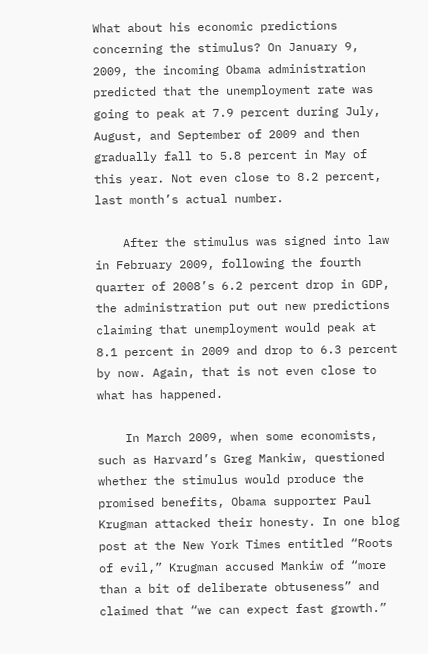What about his economic predictions concerning the stimulus? On January 9, 2009, the incoming Obama administration predicted that the unemployment rate was going to peak at 7.9 percent during July, August, and September of 2009 and then gradually fall to 5.8 percent in May of this year. Not even close to 8.2 percent, last month’s actual number.

    After the stimulus was signed into law in February 2009, following the fourth quarter of 2008’s 6.2 percent drop in GDP, the administration put out new predictions claiming that unemployment would peak at 8.1 percent in 2009 and drop to 6.3 percent by now. Again, that is not even close to what has happened.

    In March 2009, when some economists, such as Harvard’s Greg Mankiw, questioned whether the stimulus would produce the promised benefits, Obama supporter Paul Krugman attacked their honesty. In one blog post at the New York Times entitled “Roots of evil,” Krugman accused Mankiw of “more than a bit of deliberate obtuseness” and claimed that “we can expect fast growth.”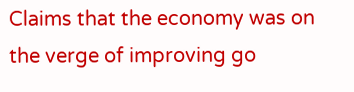Claims that the economy was on the verge of improving go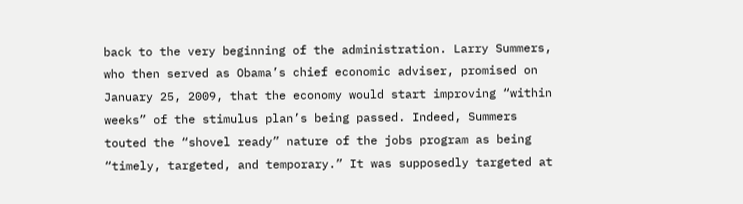back to the very beginning of the administration. Larry Summers, who then served as Obama’s chief economic adviser, promised on January 25, 2009, that the economy would start improving “within weeks” of the stimulus plan’s being passed. Indeed, Summers touted the “shovel ready” nature of the jobs program as being “timely, targeted, and temporary.” It was supposedly targeted at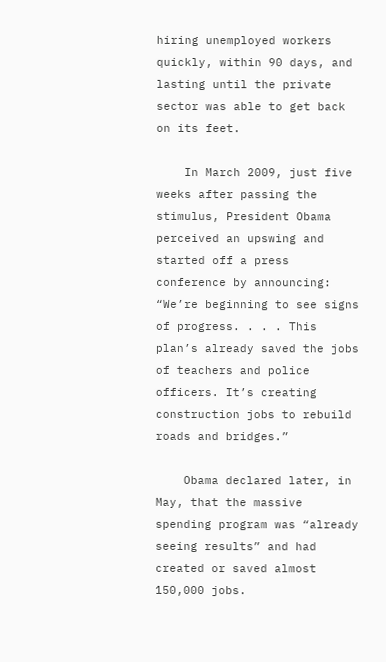hiring unemployed workers quickly, within 90 days, and lasting until the private sector was able to get back on its feet.

    In March 2009, just five weeks after passing the stimulus, President Obama perceived an upswing and started off a press conference by announcing: “We’re beginning to see signs of progress. . . . This plan’s already saved the jobs of teachers and police officers. It’s creating construction jobs to rebuild roads and bridges.”

    Obama declared later, in May, that the massive spending program was “already seeing results” and had created or saved almost 150,000 jobs.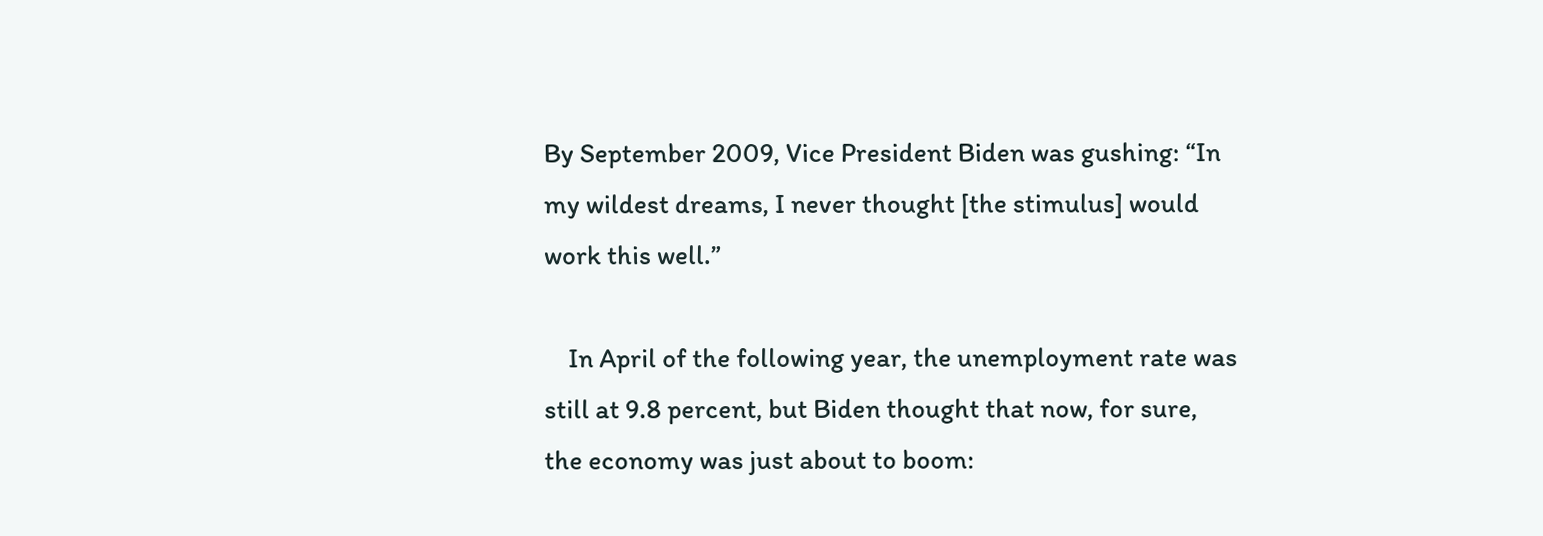By September 2009, Vice President Biden was gushing: “In my wildest dreams, I never thought [the stimulus] would work this well.”

    In April of the following year, the unemployment rate was still at 9.8 percent, but Biden thought that now, for sure, the economy was just about to boom: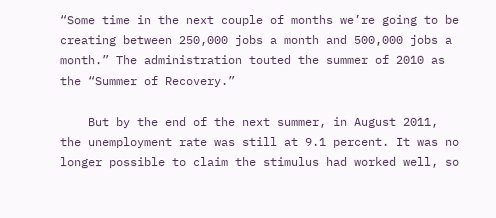“Some time in the next couple of months we’re going to be creating between 250,000 jobs a month and 500,000 jobs a month.” The administration touted the summer of 2010 as the “Summer of Recovery.”

    But by the end of the next summer, in August 2011, the unemployment rate was still at 9.1 percent. It was no longer possible to claim the stimulus had worked well, so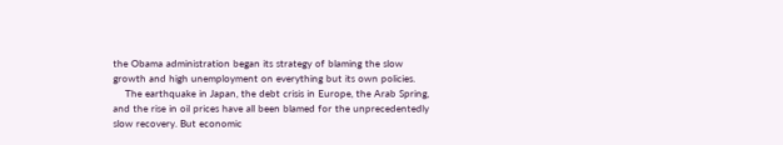the Obama administration began its strategy of blaming the slow growth and high unemployment on everything but its own policies.
    The earthquake in Japan, the debt crisis in Europe, the Arab Spring, and the rise in oil prices have all been blamed for the unprecedentedly slow recovery. But economic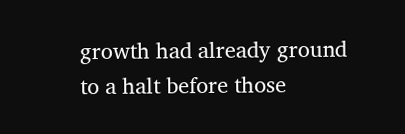growth had already ground to a halt before those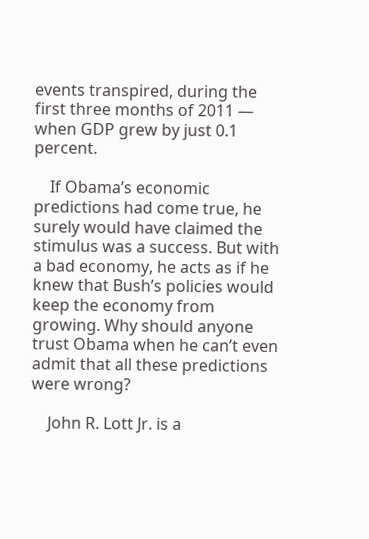events transpired, during the first three months of 2011 — when GDP grew by just 0.1 percent.

    If Obama’s economic predictions had come true, he surely would have claimed the stimulus was a success. But with a bad economy, he acts as if he knew that Bush’s policies would keep the economy from growing. Why should anyone trust Obama when he can’t even admit that all these predictions were wrong?

    John R. Lott Jr. is a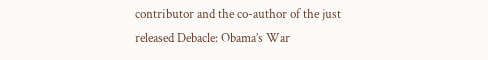contributor and the co-author of the just released Debacle: Obama’s War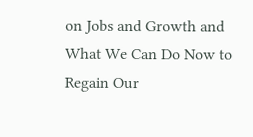on Jobs and Growth and What We Can Do Now to Regain Our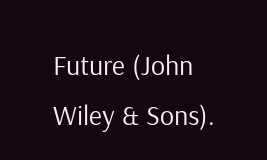Future (John Wiley & Sons).